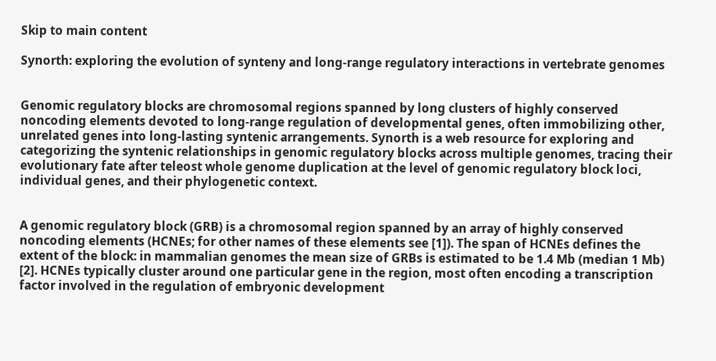Skip to main content

Synorth: exploring the evolution of synteny and long-range regulatory interactions in vertebrate genomes


Genomic regulatory blocks are chromosomal regions spanned by long clusters of highly conserved noncoding elements devoted to long-range regulation of developmental genes, often immobilizing other, unrelated genes into long-lasting syntenic arrangements. Synorth is a web resource for exploring and categorizing the syntenic relationships in genomic regulatory blocks across multiple genomes, tracing their evolutionary fate after teleost whole genome duplication at the level of genomic regulatory block loci, individual genes, and their phylogenetic context.


A genomic regulatory block (GRB) is a chromosomal region spanned by an array of highly conserved noncoding elements (HCNEs; for other names of these elements see [1]). The span of HCNEs defines the extent of the block: in mammalian genomes the mean size of GRBs is estimated to be 1.4 Mb (median 1 Mb) [2]. HCNEs typically cluster around one particular gene in the region, most often encoding a transcription factor involved in the regulation of embryonic development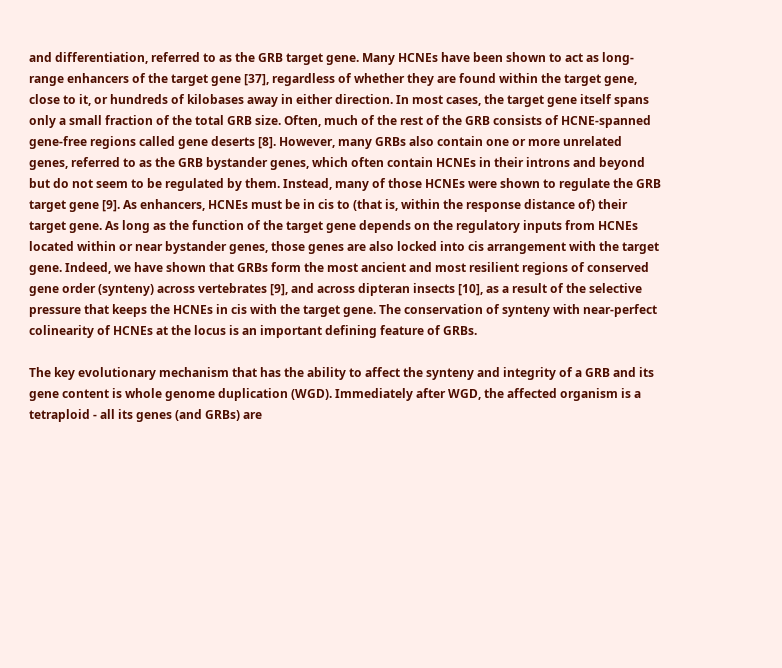and differentiation, referred to as the GRB target gene. Many HCNEs have been shown to act as long-range enhancers of the target gene [37], regardless of whether they are found within the target gene, close to it, or hundreds of kilobases away in either direction. In most cases, the target gene itself spans only a small fraction of the total GRB size. Often, much of the rest of the GRB consists of HCNE-spanned gene-free regions called gene deserts [8]. However, many GRBs also contain one or more unrelated genes, referred to as the GRB bystander genes, which often contain HCNEs in their introns and beyond but do not seem to be regulated by them. Instead, many of those HCNEs were shown to regulate the GRB target gene [9]. As enhancers, HCNEs must be in cis to (that is, within the response distance of) their target gene. As long as the function of the target gene depends on the regulatory inputs from HCNEs located within or near bystander genes, those genes are also locked into cis arrangement with the target gene. Indeed, we have shown that GRBs form the most ancient and most resilient regions of conserved gene order (synteny) across vertebrates [9], and across dipteran insects [10], as a result of the selective pressure that keeps the HCNEs in cis with the target gene. The conservation of synteny with near-perfect colinearity of HCNEs at the locus is an important defining feature of GRBs.

The key evolutionary mechanism that has the ability to affect the synteny and integrity of a GRB and its gene content is whole genome duplication (WGD). Immediately after WGD, the affected organism is a tetraploid - all its genes (and GRBs) are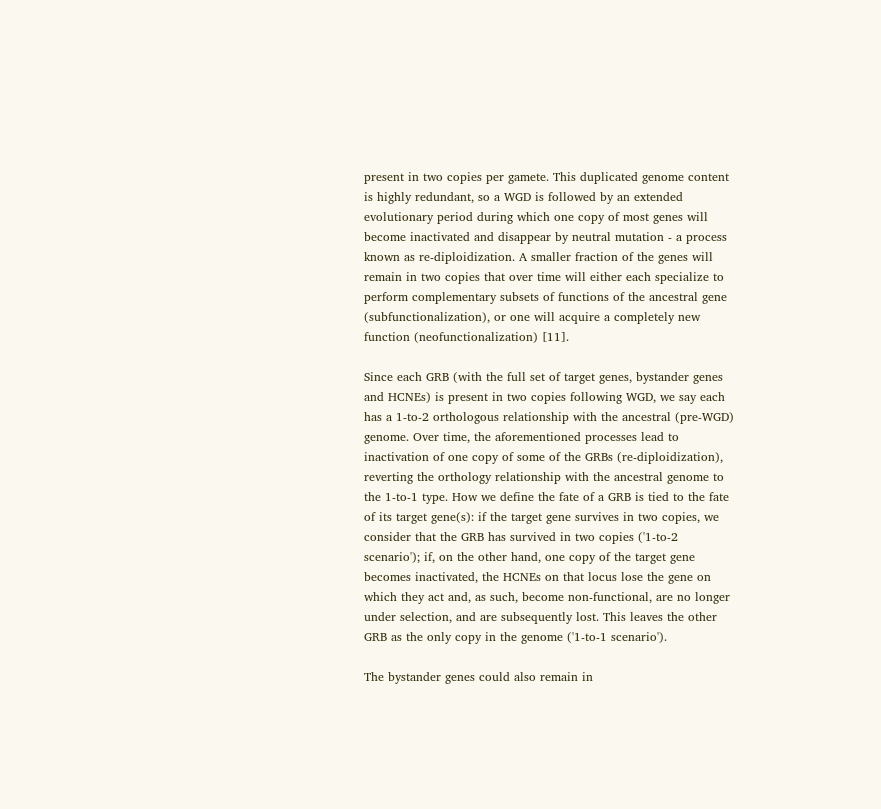present in two copies per gamete. This duplicated genome content is highly redundant, so a WGD is followed by an extended evolutionary period during which one copy of most genes will become inactivated and disappear by neutral mutation - a process known as re-diploidization. A smaller fraction of the genes will remain in two copies that over time will either each specialize to perform complementary subsets of functions of the ancestral gene (subfunctionalization), or one will acquire a completely new function (neofunctionalization) [11].

Since each GRB (with the full set of target genes, bystander genes and HCNEs) is present in two copies following WGD, we say each has a 1-to-2 orthologous relationship with the ancestral (pre-WGD) genome. Over time, the aforementioned processes lead to inactivation of one copy of some of the GRBs (re-diploidization), reverting the orthology relationship with the ancestral genome to the 1-to-1 type. How we define the fate of a GRB is tied to the fate of its target gene(s): if the target gene survives in two copies, we consider that the GRB has survived in two copies ('1-to-2 scenario'); if, on the other hand, one copy of the target gene becomes inactivated, the HCNEs on that locus lose the gene on which they act and, as such, become non-functional, are no longer under selection, and are subsequently lost. This leaves the other GRB as the only copy in the genome ('1-to-1 scenario').

The bystander genes could also remain in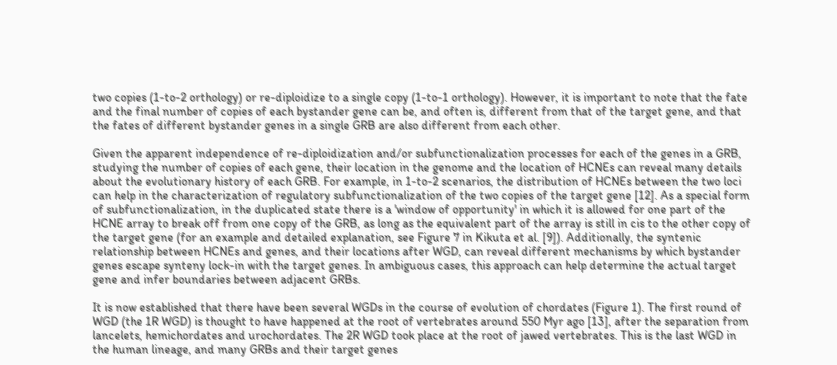two copies (1-to-2 orthology) or re-diploidize to a single copy (1-to-1 orthology). However, it is important to note that the fate and the final number of copies of each bystander gene can be, and often is, different from that of the target gene, and that the fates of different bystander genes in a single GRB are also different from each other.

Given the apparent independence of re-diploidization and/or subfunctionalization processes for each of the genes in a GRB, studying the number of copies of each gene, their location in the genome and the location of HCNEs can reveal many details about the evolutionary history of each GRB. For example, in 1-to-2 scenarios, the distribution of HCNEs between the two loci can help in the characterization of regulatory subfunctionalization of the two copies of the target gene [12]. As a special form of subfunctionalization, in the duplicated state there is a 'window of opportunity' in which it is allowed for one part of the HCNE array to break off from one copy of the GRB, as long as the equivalent part of the array is still in cis to the other copy of the target gene (for an example and detailed explanation, see Figure 7 in Kikuta et al. [9]). Additionally, the syntenic relationship between HCNEs and genes, and their locations after WGD, can reveal different mechanisms by which bystander genes escape synteny lock-in with the target genes. In ambiguous cases, this approach can help determine the actual target gene and infer boundaries between adjacent GRBs.

It is now established that there have been several WGDs in the course of evolution of chordates (Figure 1). The first round of WGD (the 1R WGD) is thought to have happened at the root of vertebrates around 550 Myr ago [13], after the separation from lancelets, hemichordates and urochordates. The 2R WGD took place at the root of jawed vertebrates. This is the last WGD in the human lineage, and many GRBs and their target genes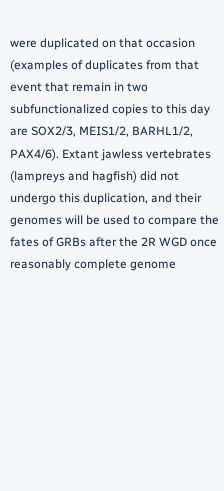were duplicated on that occasion (examples of duplicates from that event that remain in two subfunctionalized copies to this day are SOX2/3, MEIS1/2, BARHL1/2, PAX4/6). Extant jawless vertebrates (lampreys and hagfish) did not undergo this duplication, and their genomes will be used to compare the fates of GRBs after the 2R WGD once reasonably complete genome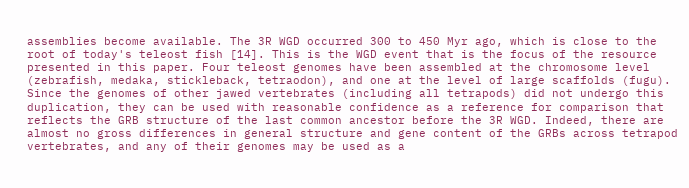assemblies become available. The 3R WGD occurred 300 to 450 Myr ago, which is close to the root of today's teleost fish [14]. This is the WGD event that is the focus of the resource presented in this paper. Four teleost genomes have been assembled at the chromosome level (zebrafish, medaka, stickleback, tetraodon), and one at the level of large scaffolds (fugu). Since the genomes of other jawed vertebrates (including all tetrapods) did not undergo this duplication, they can be used with reasonable confidence as a reference for comparison that reflects the GRB structure of the last common ancestor before the 3R WGD. Indeed, there are almost no gross differences in general structure and gene content of the GRBs across tetrapod vertebrates, and any of their genomes may be used as a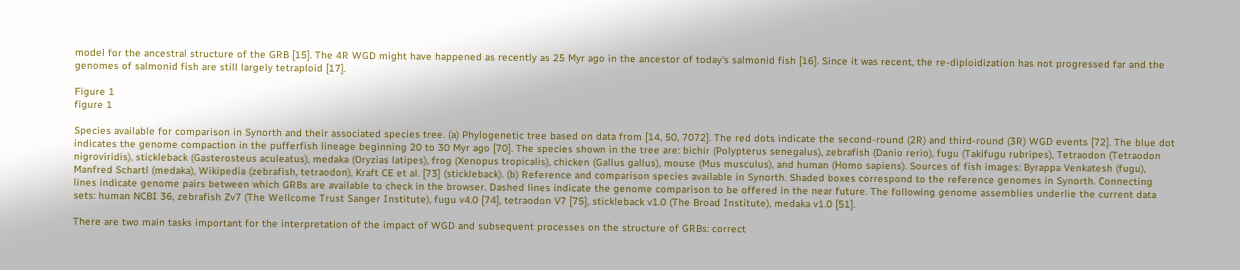model for the ancestral structure of the GRB [15]. The 4R WGD might have happened as recently as 25 Myr ago in the ancestor of today's salmonid fish [16]. Since it was recent, the re-diploidization has not progressed far and the genomes of salmonid fish are still largely tetraploid [17].

Figure 1
figure 1

Species available for comparison in Synorth and their associated species tree. (a) Phylogenetic tree based on data from [14, 50, 7072]. The red dots indicate the second-round (2R) and third-round (3R) WGD events [72]. The blue dot indicates the genome compaction in the pufferfish lineage beginning 20 to 30 Myr ago [70]. The species shown in the tree are: bichir (Polypterus senegalus), zebrafish (Danio rerio), fugu (Takifugu rubripes), Tetraodon (Tetraodon nigroviridis), stickleback (Gasterosteus aculeatus), medaka (Oryzias latipes), frog (Xenopus tropicalis), chicken (Gallus gallus), mouse (Mus musculus), and human (Homo sapiens). Sources of fish images: Byrappa Venkatesh (fugu), Manfred Schartl (medaka), Wikipedia (zebrafish, tetraodon), Kraft CE et al. [73] (stickleback). (b) Reference and comparison species available in Synorth. Shaded boxes correspond to the reference genomes in Synorth. Connecting lines indicate genome pairs between which GRBs are available to check in the browser. Dashed lines indicate the genome comparison to be offered in the near future. The following genome assemblies underlie the current data sets: human NCBI 36, zebrafish Zv7 (The Wellcome Trust Sanger Institute), fugu v4.0 [74], tetraodon V7 [75], stickleback v1.0 (The Broad Institute), medaka v1.0 [51].

There are two main tasks important for the interpretation of the impact of WGD and subsequent processes on the structure of GRBs: correct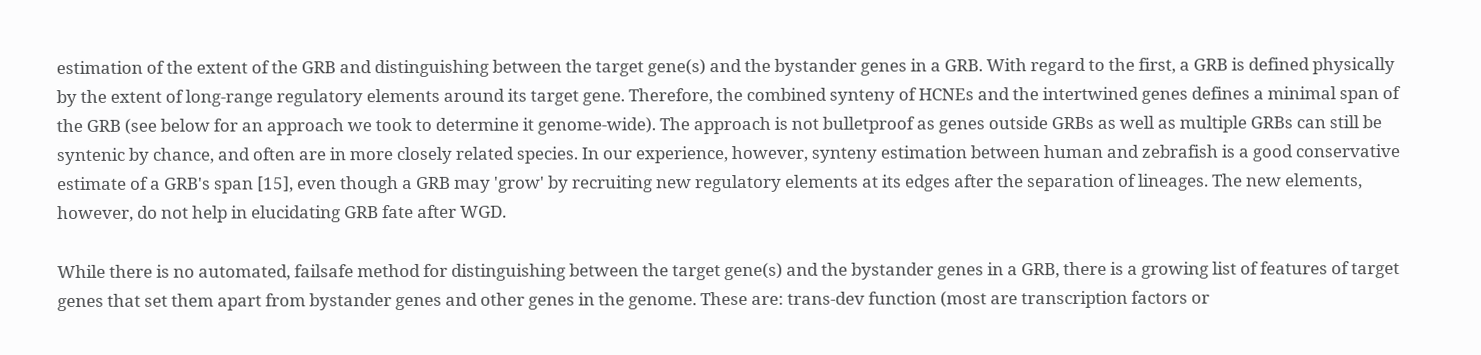estimation of the extent of the GRB and distinguishing between the target gene(s) and the bystander genes in a GRB. With regard to the first, a GRB is defined physically by the extent of long-range regulatory elements around its target gene. Therefore, the combined synteny of HCNEs and the intertwined genes defines a minimal span of the GRB (see below for an approach we took to determine it genome-wide). The approach is not bulletproof as genes outside GRBs as well as multiple GRBs can still be syntenic by chance, and often are in more closely related species. In our experience, however, synteny estimation between human and zebrafish is a good conservative estimate of a GRB's span [15], even though a GRB may 'grow' by recruiting new regulatory elements at its edges after the separation of lineages. The new elements, however, do not help in elucidating GRB fate after WGD.

While there is no automated, failsafe method for distinguishing between the target gene(s) and the bystander genes in a GRB, there is a growing list of features of target genes that set them apart from bystander genes and other genes in the genome. These are: trans-dev function (most are transcription factors or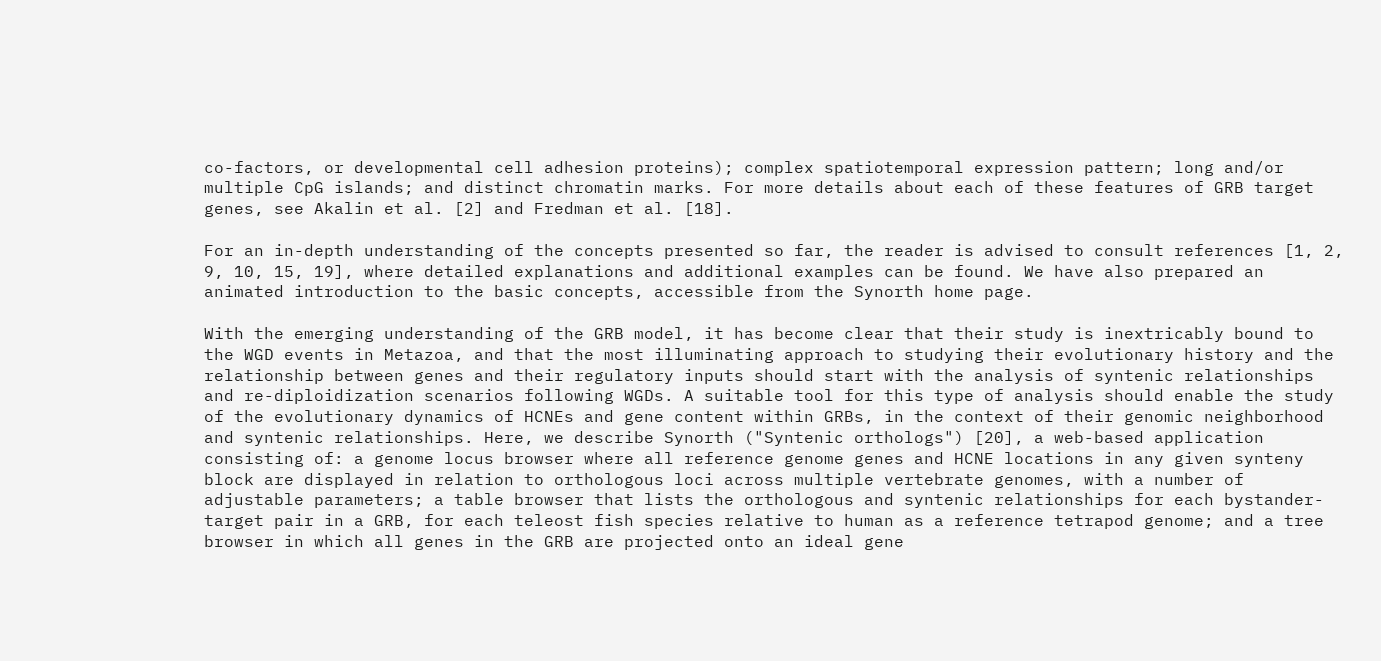co-factors, or developmental cell adhesion proteins); complex spatiotemporal expression pattern; long and/or multiple CpG islands; and distinct chromatin marks. For more details about each of these features of GRB target genes, see Akalin et al. [2] and Fredman et al. [18].

For an in-depth understanding of the concepts presented so far, the reader is advised to consult references [1, 2, 9, 10, 15, 19], where detailed explanations and additional examples can be found. We have also prepared an animated introduction to the basic concepts, accessible from the Synorth home page.

With the emerging understanding of the GRB model, it has become clear that their study is inextricably bound to the WGD events in Metazoa, and that the most illuminating approach to studying their evolutionary history and the relationship between genes and their regulatory inputs should start with the analysis of syntenic relationships and re-diploidization scenarios following WGDs. A suitable tool for this type of analysis should enable the study of the evolutionary dynamics of HCNEs and gene content within GRBs, in the context of their genomic neighborhood and syntenic relationships. Here, we describe Synorth ("Syntenic orthologs") [20], a web-based application consisting of: a genome locus browser where all reference genome genes and HCNE locations in any given synteny block are displayed in relation to orthologous loci across multiple vertebrate genomes, with a number of adjustable parameters; a table browser that lists the orthologous and syntenic relationships for each bystander-target pair in a GRB, for each teleost fish species relative to human as a reference tetrapod genome; and a tree browser in which all genes in the GRB are projected onto an ideal gene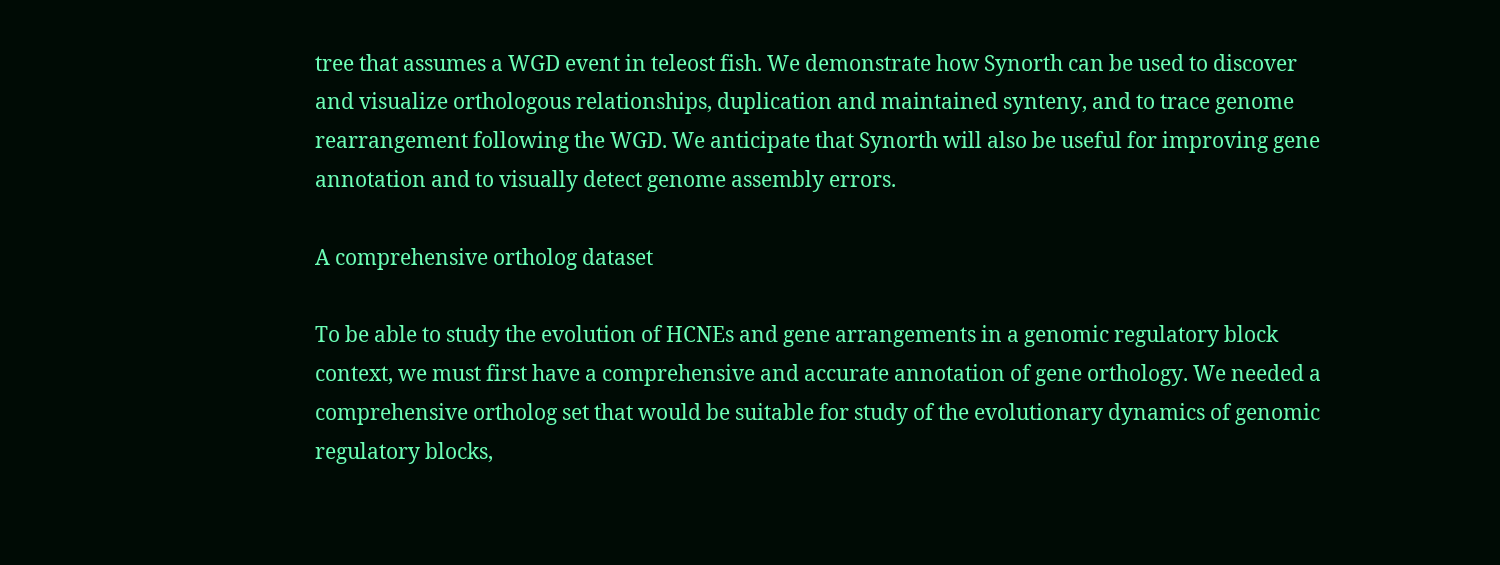tree that assumes a WGD event in teleost fish. We demonstrate how Synorth can be used to discover and visualize orthologous relationships, duplication and maintained synteny, and to trace genome rearrangement following the WGD. We anticipate that Synorth will also be useful for improving gene annotation and to visually detect genome assembly errors.

A comprehensive ortholog dataset

To be able to study the evolution of HCNEs and gene arrangements in a genomic regulatory block context, we must first have a comprehensive and accurate annotation of gene orthology. We needed a comprehensive ortholog set that would be suitable for study of the evolutionary dynamics of genomic regulatory blocks,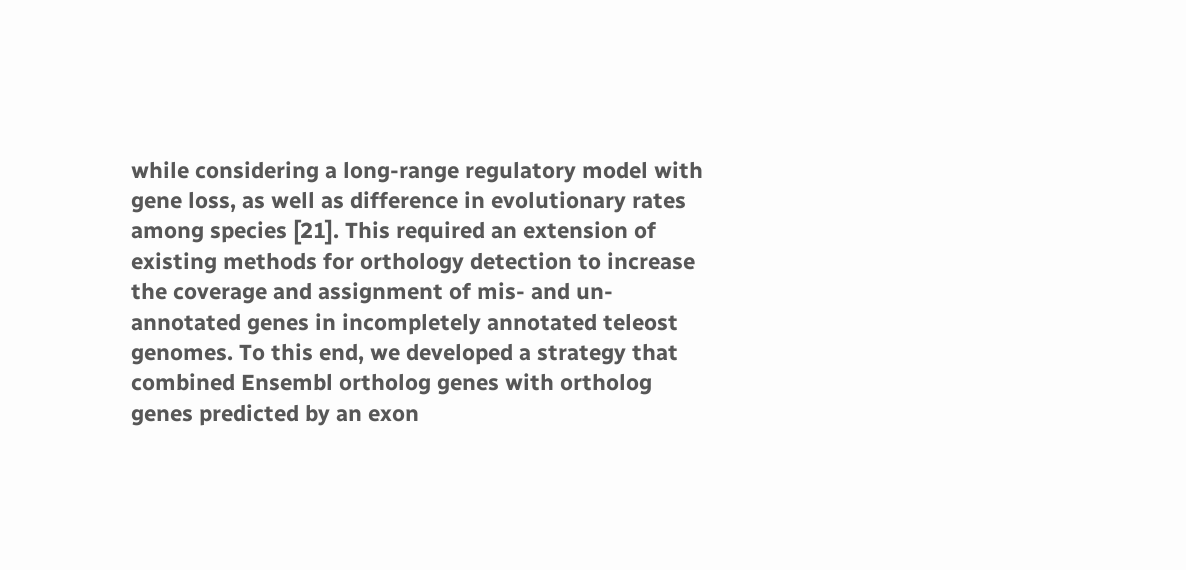while considering a long-range regulatory model with gene loss, as well as difference in evolutionary rates among species [21]. This required an extension of existing methods for orthology detection to increase the coverage and assignment of mis- and un-annotated genes in incompletely annotated teleost genomes. To this end, we developed a strategy that combined Ensembl ortholog genes with ortholog genes predicted by an exon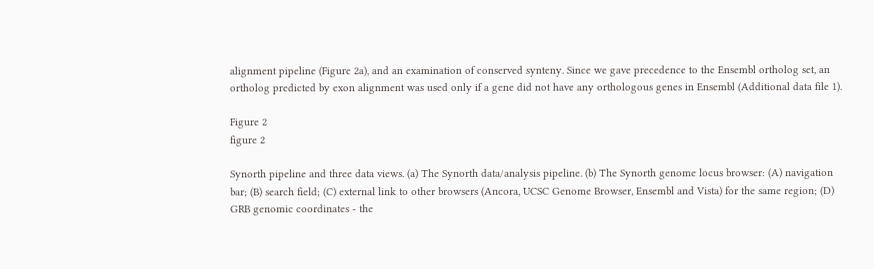alignment pipeline (Figure 2a), and an examination of conserved synteny. Since we gave precedence to the Ensembl ortholog set, an ortholog predicted by exon alignment was used only if a gene did not have any orthologous genes in Ensembl (Additional data file 1).

Figure 2
figure 2

Synorth pipeline and three data views. (a) The Synorth data/analysis pipeline. (b) The Synorth genome locus browser: (A) navigation bar; (B) search field; (C) external link to other browsers (Ancora, UCSC Genome Browser, Ensembl and Vista) for the same region; (D) GRB genomic coordinates - the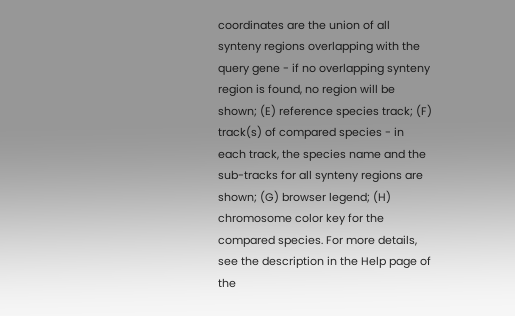coordinates are the union of all synteny regions overlapping with the query gene - if no overlapping synteny region is found, no region will be shown; (E) reference species track; (F) track(s) of compared species - in each track, the species name and the sub-tracks for all synteny regions are shown; (G) browser legend; (H) chromosome color key for the compared species. For more details, see the description in the Help page of the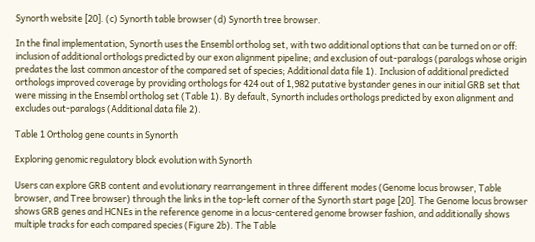Synorth website [20]. (c) Synorth table browser (d) Synorth tree browser.

In the final implementation, Synorth uses the Ensembl ortholog set, with two additional options that can be turned on or off: inclusion of additional orthologs predicted by our exon alignment pipeline; and exclusion of out-paralogs (paralogs whose origin predates the last common ancestor of the compared set of species; Additional data file 1). Inclusion of additional predicted orthologs improved coverage by providing orthologs for 424 out of 1,982 putative bystander genes in our initial GRB set that were missing in the Ensembl ortholog set (Table 1). By default, Synorth includes orthologs predicted by exon alignment and excludes out-paralogs (Additional data file 2).

Table 1 Ortholog gene counts in Synorth

Exploring genomic regulatory block evolution with Synorth

Users can explore GRB content and evolutionary rearrangement in three different modes (Genome locus browser, Table browser, and Tree browser) through the links in the top-left corner of the Synorth start page [20]. The Genome locus browser shows GRB genes and HCNEs in the reference genome in a locus-centered genome browser fashion, and additionally shows multiple tracks for each compared species (Figure 2b). The Table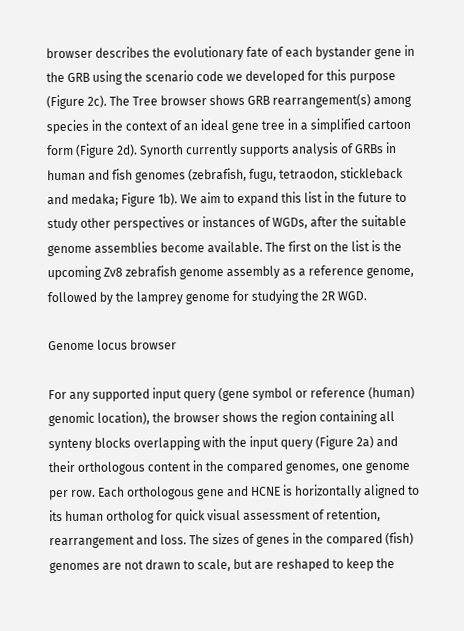browser describes the evolutionary fate of each bystander gene in the GRB using the scenario code we developed for this purpose (Figure 2c). The Tree browser shows GRB rearrangement(s) among species in the context of an ideal gene tree in a simplified cartoon form (Figure 2d). Synorth currently supports analysis of GRBs in human and fish genomes (zebrafish, fugu, tetraodon, stickleback and medaka; Figure 1b). We aim to expand this list in the future to study other perspectives or instances of WGDs, after the suitable genome assemblies become available. The first on the list is the upcoming Zv8 zebrafish genome assembly as a reference genome, followed by the lamprey genome for studying the 2R WGD.

Genome locus browser

For any supported input query (gene symbol or reference (human) genomic location), the browser shows the region containing all synteny blocks overlapping with the input query (Figure 2a) and their orthologous content in the compared genomes, one genome per row. Each orthologous gene and HCNE is horizontally aligned to its human ortholog for quick visual assessment of retention, rearrangement and loss. The sizes of genes in the compared (fish) genomes are not drawn to scale, but are reshaped to keep the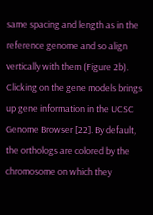same spacing and length as in the reference genome and so align vertically with them (Figure 2b). Clicking on the gene models brings up gene information in the UCSC Genome Browser [22]. By default, the orthologs are colored by the chromosome on which they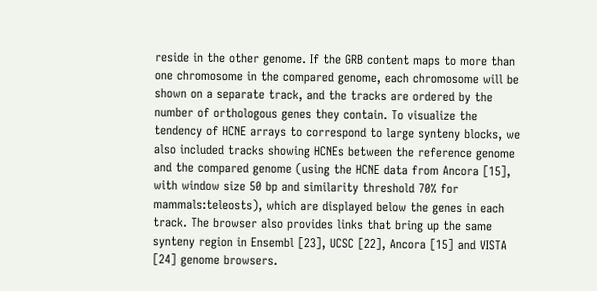reside in the other genome. If the GRB content maps to more than one chromosome in the compared genome, each chromosome will be shown on a separate track, and the tracks are ordered by the number of orthologous genes they contain. To visualize the tendency of HCNE arrays to correspond to large synteny blocks, we also included tracks showing HCNEs between the reference genome and the compared genome (using the HCNE data from Ancora [15], with window size 50 bp and similarity threshold 70% for mammals:teleosts), which are displayed below the genes in each track. The browser also provides links that bring up the same synteny region in Ensembl [23], UCSC [22], Ancora [15] and VISTA [24] genome browsers.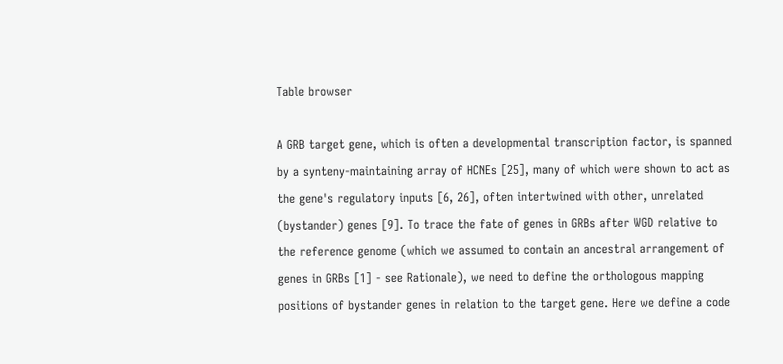Table browser

A GRB target gene, which is often a developmental transcription factor, is spanned by a synteny-maintaining array of HCNEs [25], many of which were shown to act as the gene's regulatory inputs [6, 26], often intertwined with other, unrelated (bystander) genes [9]. To trace the fate of genes in GRBs after WGD relative to the reference genome (which we assumed to contain an ancestral arrangement of genes in GRBs [1] - see Rationale), we need to define the orthologous mapping positions of bystander genes in relation to the target gene. Here we define a code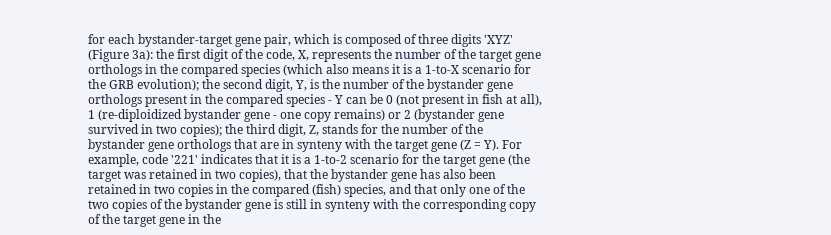for each bystander-target gene pair, which is composed of three digits 'XYZ' (Figure 3a): the first digit of the code, X, represents the number of the target gene orthologs in the compared species (which also means it is a 1-to-X scenario for the GRB evolution); the second digit, Y, is the number of the bystander gene orthologs present in the compared species - Y can be 0 (not present in fish at all), 1 (re-diploidized bystander gene - one copy remains) or 2 (bystander gene survived in two copies); the third digit, Z, stands for the number of the bystander gene orthologs that are in synteny with the target gene (Z = Y). For example, code '221' indicates that it is a 1-to-2 scenario for the target gene (the target was retained in two copies), that the bystander gene has also been retained in two copies in the compared (fish) species, and that only one of the two copies of the bystander gene is still in synteny with the corresponding copy of the target gene in the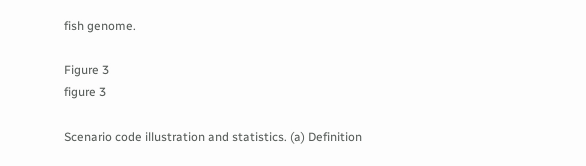fish genome.

Figure 3
figure 3

Scenario code illustration and statistics. (a) Definition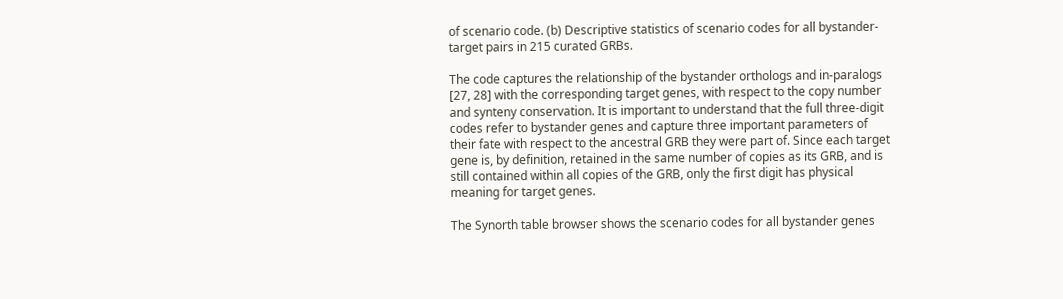of scenario code. (b) Descriptive statistics of scenario codes for all bystander-target pairs in 215 curated GRBs.

The code captures the relationship of the bystander orthologs and in-paralogs [27, 28] with the corresponding target genes, with respect to the copy number and synteny conservation. It is important to understand that the full three-digit codes refer to bystander genes and capture three important parameters of their fate with respect to the ancestral GRB they were part of. Since each target gene is, by definition, retained in the same number of copies as its GRB, and is still contained within all copies of the GRB, only the first digit has physical meaning for target genes.

The Synorth table browser shows the scenario codes for all bystander genes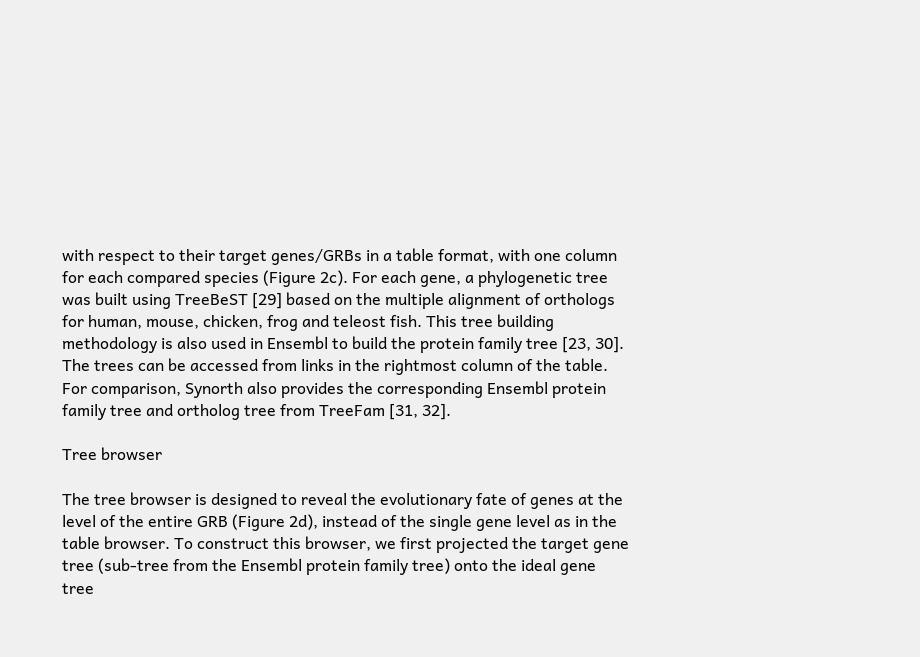with respect to their target genes/GRBs in a table format, with one column for each compared species (Figure 2c). For each gene, a phylogenetic tree was built using TreeBeST [29] based on the multiple alignment of orthologs for human, mouse, chicken, frog and teleost fish. This tree building methodology is also used in Ensembl to build the protein family tree [23, 30]. The trees can be accessed from links in the rightmost column of the table. For comparison, Synorth also provides the corresponding Ensembl protein family tree and ortholog tree from TreeFam [31, 32].

Tree browser

The tree browser is designed to reveal the evolutionary fate of genes at the level of the entire GRB (Figure 2d), instead of the single gene level as in the table browser. To construct this browser, we first projected the target gene tree (sub-tree from the Ensembl protein family tree) onto the ideal gene tree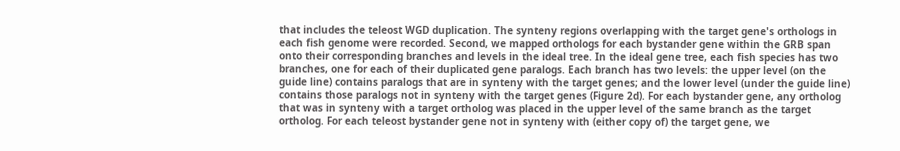that includes the teleost WGD duplication. The synteny regions overlapping with the target gene's orthologs in each fish genome were recorded. Second, we mapped orthologs for each bystander gene within the GRB span onto their corresponding branches and levels in the ideal tree. In the ideal gene tree, each fish species has two branches, one for each of their duplicated gene paralogs. Each branch has two levels: the upper level (on the guide line) contains paralogs that are in synteny with the target genes; and the lower level (under the guide line) contains those paralogs not in synteny with the target genes (Figure 2d). For each bystander gene, any ortholog that was in synteny with a target ortholog was placed in the upper level of the same branch as the target ortholog. For each teleost bystander gene not in synteny with (either copy of) the target gene, we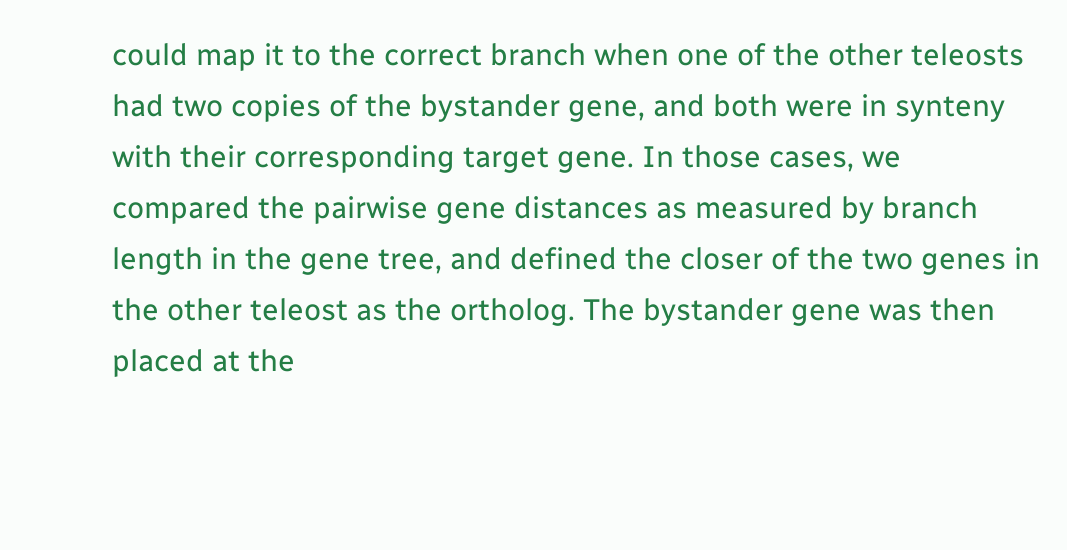could map it to the correct branch when one of the other teleosts had two copies of the bystander gene, and both were in synteny with their corresponding target gene. In those cases, we compared the pairwise gene distances as measured by branch length in the gene tree, and defined the closer of the two genes in the other teleost as the ortholog. The bystander gene was then placed at the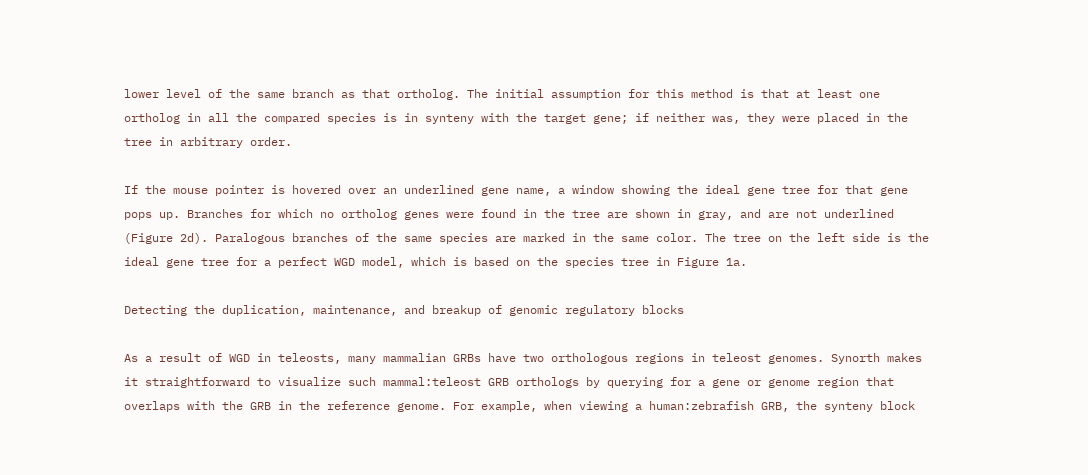lower level of the same branch as that ortholog. The initial assumption for this method is that at least one ortholog in all the compared species is in synteny with the target gene; if neither was, they were placed in the tree in arbitrary order.

If the mouse pointer is hovered over an underlined gene name, a window showing the ideal gene tree for that gene pops up. Branches for which no ortholog genes were found in the tree are shown in gray, and are not underlined (Figure 2d). Paralogous branches of the same species are marked in the same color. The tree on the left side is the ideal gene tree for a perfect WGD model, which is based on the species tree in Figure 1a.

Detecting the duplication, maintenance, and breakup of genomic regulatory blocks

As a result of WGD in teleosts, many mammalian GRBs have two orthologous regions in teleost genomes. Synorth makes it straightforward to visualize such mammal:teleost GRB orthologs by querying for a gene or genome region that overlaps with the GRB in the reference genome. For example, when viewing a human:zebrafish GRB, the synteny block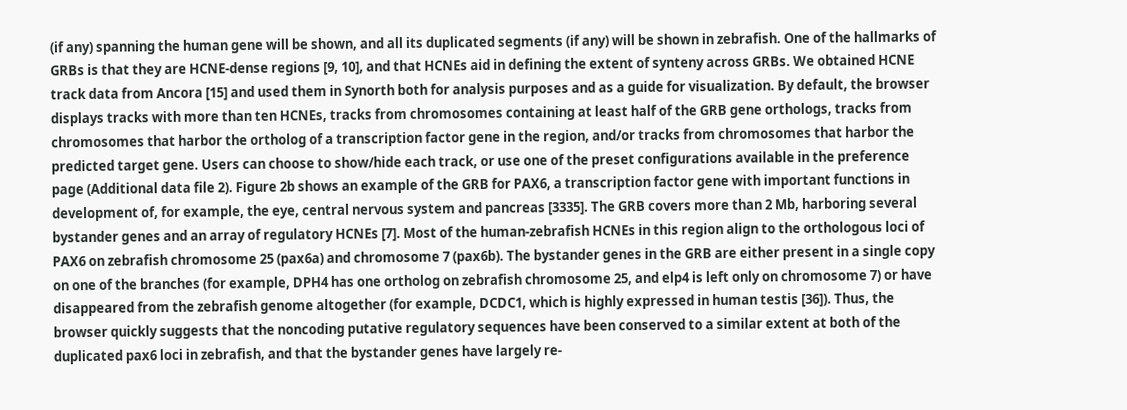(if any) spanning the human gene will be shown, and all its duplicated segments (if any) will be shown in zebrafish. One of the hallmarks of GRBs is that they are HCNE-dense regions [9, 10], and that HCNEs aid in defining the extent of synteny across GRBs. We obtained HCNE track data from Ancora [15] and used them in Synorth both for analysis purposes and as a guide for visualization. By default, the browser displays tracks with more than ten HCNEs, tracks from chromosomes containing at least half of the GRB gene orthologs, tracks from chromosomes that harbor the ortholog of a transcription factor gene in the region, and/or tracks from chromosomes that harbor the predicted target gene. Users can choose to show/hide each track, or use one of the preset configurations available in the preference page (Additional data file 2). Figure 2b shows an example of the GRB for PAX6, a transcription factor gene with important functions in development of, for example, the eye, central nervous system and pancreas [3335]. The GRB covers more than 2 Mb, harboring several bystander genes and an array of regulatory HCNEs [7]. Most of the human-zebrafish HCNEs in this region align to the orthologous loci of PAX6 on zebrafish chromosome 25 (pax6a) and chromosome 7 (pax6b). The bystander genes in the GRB are either present in a single copy on one of the branches (for example, DPH4 has one ortholog on zebrafish chromosome 25, and elp4 is left only on chromosome 7) or have disappeared from the zebrafish genome altogether (for example, DCDC1, which is highly expressed in human testis [36]). Thus, the browser quickly suggests that the noncoding putative regulatory sequences have been conserved to a similar extent at both of the duplicated pax6 loci in zebrafish, and that the bystander genes have largely re-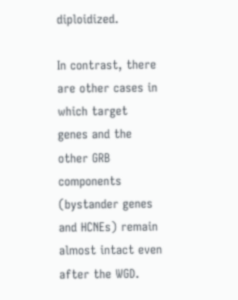diploidized.

In contrast, there are other cases in which target genes and the other GRB components (bystander genes and HCNEs) remain almost intact even after the WGD.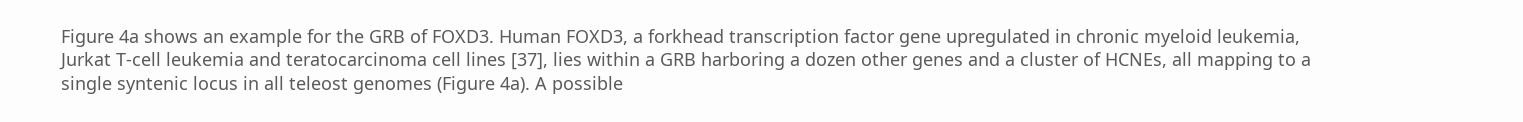Figure 4a shows an example for the GRB of FOXD3. Human FOXD3, a forkhead transcription factor gene upregulated in chronic myeloid leukemia, Jurkat T-cell leukemia and teratocarcinoma cell lines [37], lies within a GRB harboring a dozen other genes and a cluster of HCNEs, all mapping to a single syntenic locus in all teleost genomes (Figure 4a). A possible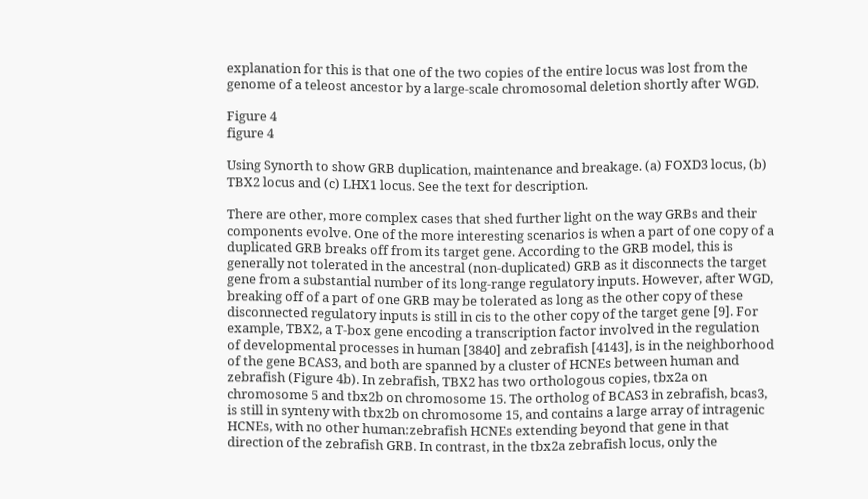explanation for this is that one of the two copies of the entire locus was lost from the genome of a teleost ancestor by a large-scale chromosomal deletion shortly after WGD.

Figure 4
figure 4

Using Synorth to show GRB duplication, maintenance and breakage. (a) FOXD3 locus, (b) TBX2 locus and (c) LHX1 locus. See the text for description.

There are other, more complex cases that shed further light on the way GRBs and their components evolve. One of the more interesting scenarios is when a part of one copy of a duplicated GRB breaks off from its target gene. According to the GRB model, this is generally not tolerated in the ancestral (non-duplicated) GRB as it disconnects the target gene from a substantial number of its long-range regulatory inputs. However, after WGD, breaking off of a part of one GRB may be tolerated as long as the other copy of these disconnected regulatory inputs is still in cis to the other copy of the target gene [9]. For example, TBX2, a T-box gene encoding a transcription factor involved in the regulation of developmental processes in human [3840] and zebrafish [4143], is in the neighborhood of the gene BCAS3, and both are spanned by a cluster of HCNEs between human and zebrafish (Figure 4b). In zebrafish, TBX2 has two orthologous copies, tbx2a on chromosome 5 and tbx2b on chromosome 15. The ortholog of BCAS3 in zebrafish, bcas3, is still in synteny with tbx2b on chromosome 15, and contains a large array of intragenic HCNEs, with no other human:zebrafish HCNEs extending beyond that gene in that direction of the zebrafish GRB. In contrast, in the tbx2a zebrafish locus, only the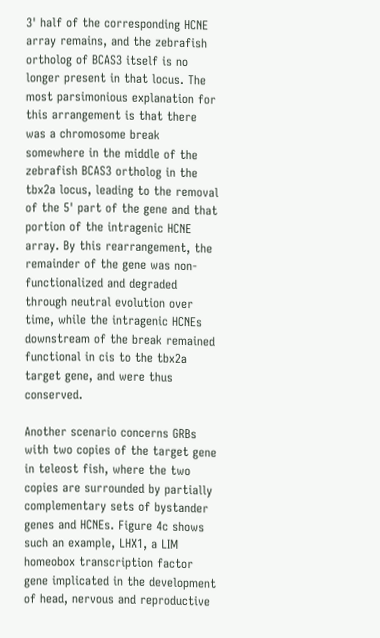3' half of the corresponding HCNE array remains, and the zebrafish ortholog of BCAS3 itself is no longer present in that locus. The most parsimonious explanation for this arrangement is that there was a chromosome break somewhere in the middle of the zebrafish BCAS3 ortholog in the tbx2a locus, leading to the removal of the 5' part of the gene and that portion of the intragenic HCNE array. By this rearrangement, the remainder of the gene was non-functionalized and degraded through neutral evolution over time, while the intragenic HCNEs downstream of the break remained functional in cis to the tbx2a target gene, and were thus conserved.

Another scenario concerns GRBs with two copies of the target gene in teleost fish, where the two copies are surrounded by partially complementary sets of bystander genes and HCNEs. Figure 4c shows such an example, LHX1, a LIM homeobox transcription factor gene implicated in the development of head, nervous and reproductive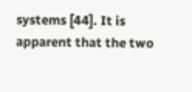systems [44]. It is apparent that the two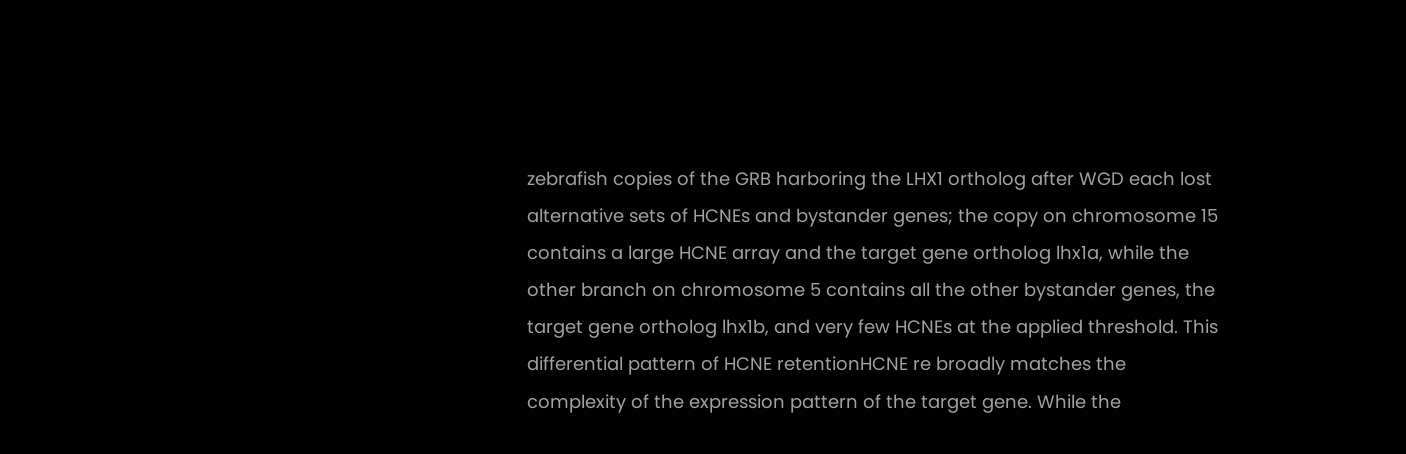zebrafish copies of the GRB harboring the LHX1 ortholog after WGD each lost alternative sets of HCNEs and bystander genes; the copy on chromosome 15 contains a large HCNE array and the target gene ortholog lhx1a, while the other branch on chromosome 5 contains all the other bystander genes, the target gene ortholog lhx1b, and very few HCNEs at the applied threshold. This differential pattern of HCNE retentionHCNE re broadly matches the complexity of the expression pattern of the target gene. While the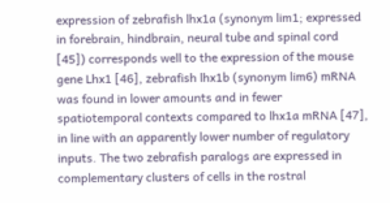expression of zebrafish lhx1a (synonym lim1; expressed in forebrain, hindbrain, neural tube and spinal cord [45]) corresponds well to the expression of the mouse gene Lhx1 [46], zebrafish lhx1b (synonym lim6) mRNA was found in lower amounts and in fewer spatiotemporal contexts compared to lhx1a mRNA [47], in line with an apparently lower number of regulatory inputs. The two zebrafish paralogs are expressed in complementary clusters of cells in the rostral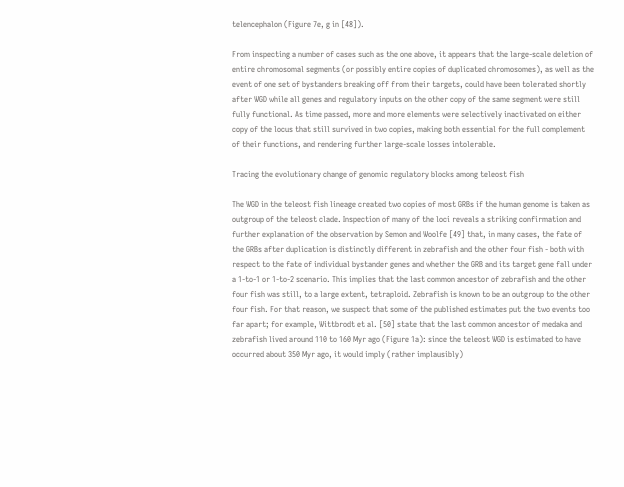telencephalon (Figure 7e, g in [48]).

From inspecting a number of cases such as the one above, it appears that the large-scale deletion of entire chromosomal segments (or possibly entire copies of duplicated chromosomes), as well as the event of one set of bystanders breaking off from their targets, could have been tolerated shortly after WGD while all genes and regulatory inputs on the other copy of the same segment were still fully functional. As time passed, more and more elements were selectively inactivated on either copy of the locus that still survived in two copies, making both essential for the full complement of their functions, and rendering further large-scale losses intolerable.

Tracing the evolutionary change of genomic regulatory blocks among teleost fish

The WGD in the teleost fish lineage created two copies of most GRBs if the human genome is taken as outgroup of the teleost clade. Inspection of many of the loci reveals a striking confirmation and further explanation of the observation by Semon and Woolfe [49] that, in many cases, the fate of the GRBs after duplication is distinctly different in zebrafish and the other four fish - both with respect to the fate of individual bystander genes and whether the GRB and its target gene fall under a 1-to-1 or 1-to-2 scenario. This implies that the last common ancestor of zebrafish and the other four fish was still, to a large extent, tetraploid. Zebrafish is known to be an outgroup to the other four fish. For that reason, we suspect that some of the published estimates put the two events too far apart; for example, Wittbrodt et al. [50] state that the last common ancestor of medaka and zebrafish lived around 110 to 160 Myr ago (Figure 1a): since the teleost WGD is estimated to have occurred about 350 Myr ago, it would imply (rather implausibly)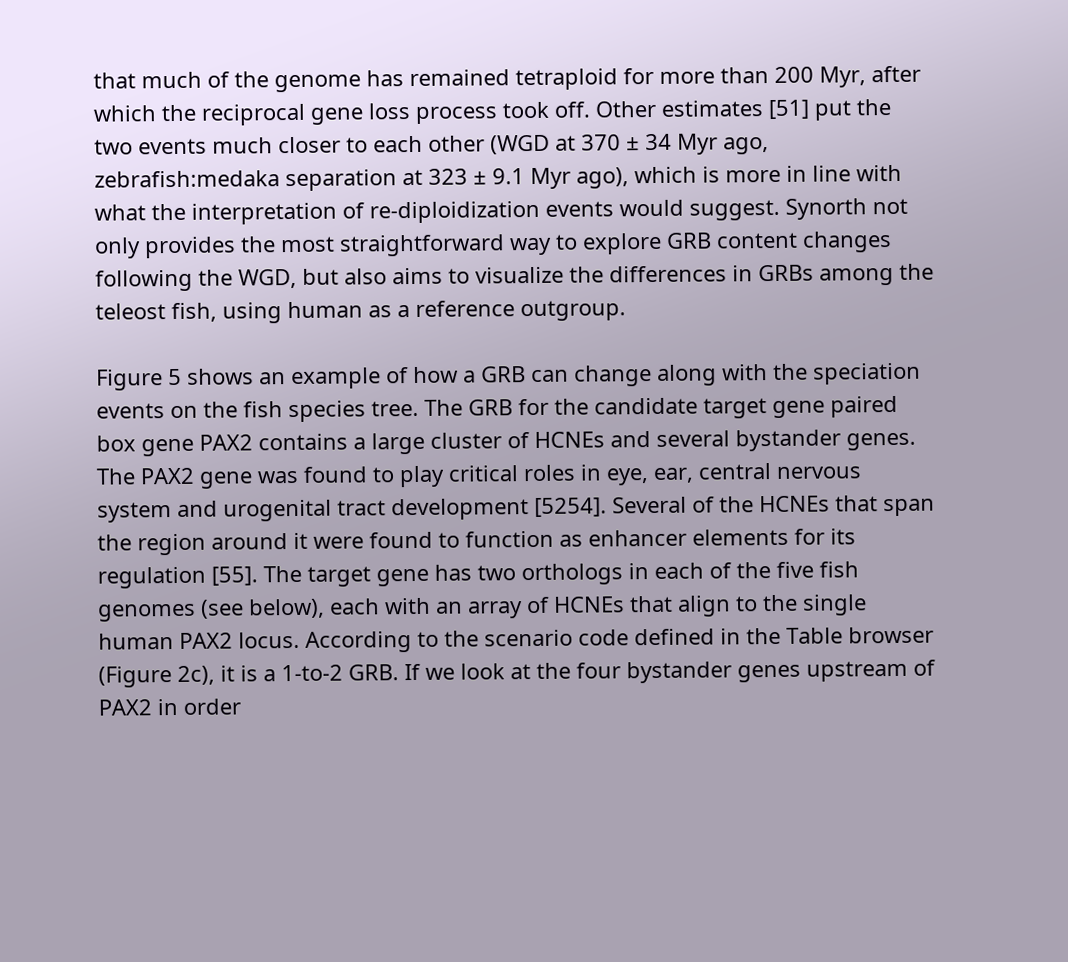that much of the genome has remained tetraploid for more than 200 Myr, after which the reciprocal gene loss process took off. Other estimates [51] put the two events much closer to each other (WGD at 370 ± 34 Myr ago, zebrafish:medaka separation at 323 ± 9.1 Myr ago), which is more in line with what the interpretation of re-diploidization events would suggest. Synorth not only provides the most straightforward way to explore GRB content changes following the WGD, but also aims to visualize the differences in GRBs among the teleost fish, using human as a reference outgroup.

Figure 5 shows an example of how a GRB can change along with the speciation events on the fish species tree. The GRB for the candidate target gene paired box gene PAX2 contains a large cluster of HCNEs and several bystander genes. The PAX2 gene was found to play critical roles in eye, ear, central nervous system and urogenital tract development [5254]. Several of the HCNEs that span the region around it were found to function as enhancer elements for its regulation [55]. The target gene has two orthologs in each of the five fish genomes (see below), each with an array of HCNEs that align to the single human PAX2 locus. According to the scenario code defined in the Table browser (Figure 2c), it is a 1-to-2 GRB. If we look at the four bystander genes upstream of PAX2 in order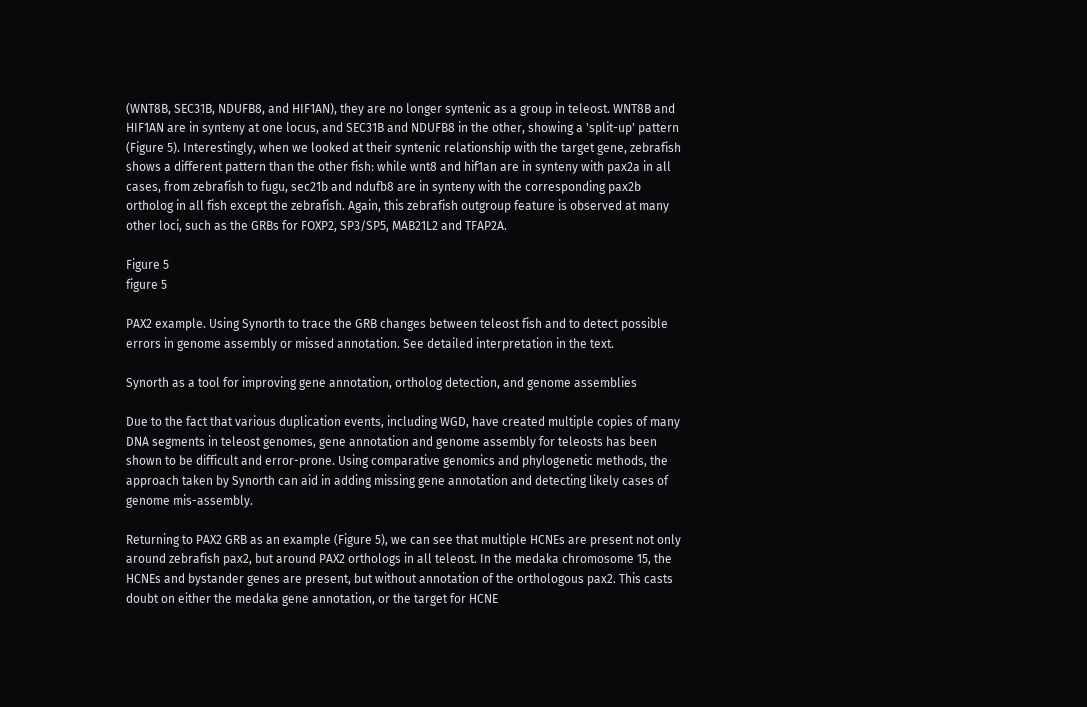(WNT8B, SEC31B, NDUFB8, and HIF1AN), they are no longer syntenic as a group in teleost. WNT8B and HIF1AN are in synteny at one locus, and SEC31B and NDUFB8 in the other, showing a 'split-up' pattern (Figure 5). Interestingly, when we looked at their syntenic relationship with the target gene, zebrafish shows a different pattern than the other fish: while wnt8 and hif1an are in synteny with pax2a in all cases, from zebrafish to fugu, sec21b and ndufb8 are in synteny with the corresponding pax2b ortholog in all fish except the zebrafish. Again, this zebrafish outgroup feature is observed at many other loci, such as the GRBs for FOXP2, SP3/SP5, MAB21L2 and TFAP2A.

Figure 5
figure 5

PAX2 example. Using Synorth to trace the GRB changes between teleost fish and to detect possible errors in genome assembly or missed annotation. See detailed interpretation in the text.

Synorth as a tool for improving gene annotation, ortholog detection, and genome assemblies

Due to the fact that various duplication events, including WGD, have created multiple copies of many DNA segments in teleost genomes, gene annotation and genome assembly for teleosts has been shown to be difficult and error-prone. Using comparative genomics and phylogenetic methods, the approach taken by Synorth can aid in adding missing gene annotation and detecting likely cases of genome mis-assembly.

Returning to PAX2 GRB as an example (Figure 5), we can see that multiple HCNEs are present not only around zebrafish pax2, but around PAX2 orthologs in all teleost. In the medaka chromosome 15, the HCNEs and bystander genes are present, but without annotation of the orthologous pax2. This casts doubt on either the medaka gene annotation, or the target for HCNE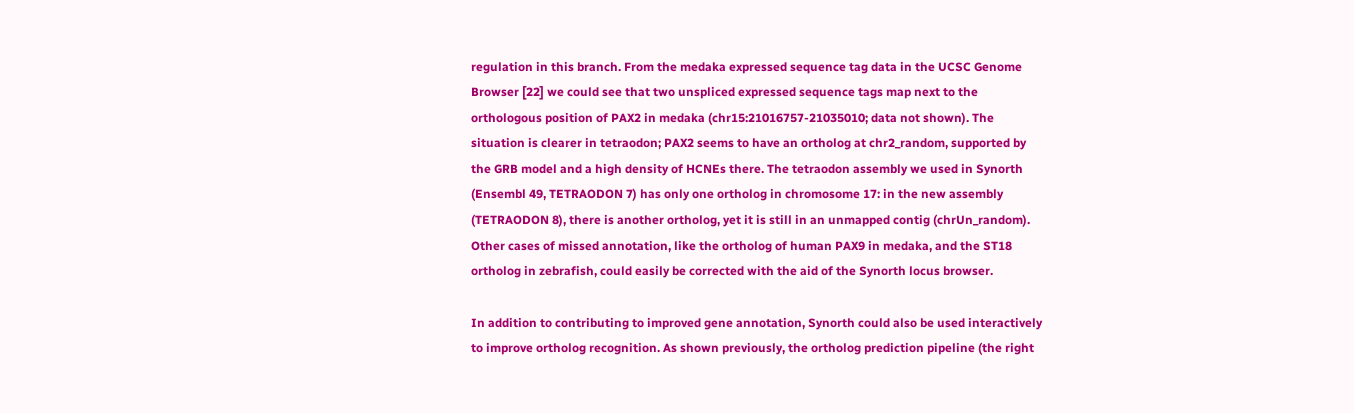regulation in this branch. From the medaka expressed sequence tag data in the UCSC Genome Browser [22] we could see that two unspliced expressed sequence tags map next to the orthologous position of PAX2 in medaka (chr15:21016757-21035010; data not shown). The situation is clearer in tetraodon; PAX2 seems to have an ortholog at chr2_random, supported by the GRB model and a high density of HCNEs there. The tetraodon assembly we used in Synorth (Ensembl 49, TETRAODON 7) has only one ortholog in chromosome 17: in the new assembly (TETRAODON 8), there is another ortholog, yet it is still in an unmapped contig (chrUn_random). Other cases of missed annotation, like the ortholog of human PAX9 in medaka, and the ST18 ortholog in zebrafish, could easily be corrected with the aid of the Synorth locus browser.

In addition to contributing to improved gene annotation, Synorth could also be used interactively to improve ortholog recognition. As shown previously, the ortholog prediction pipeline (the right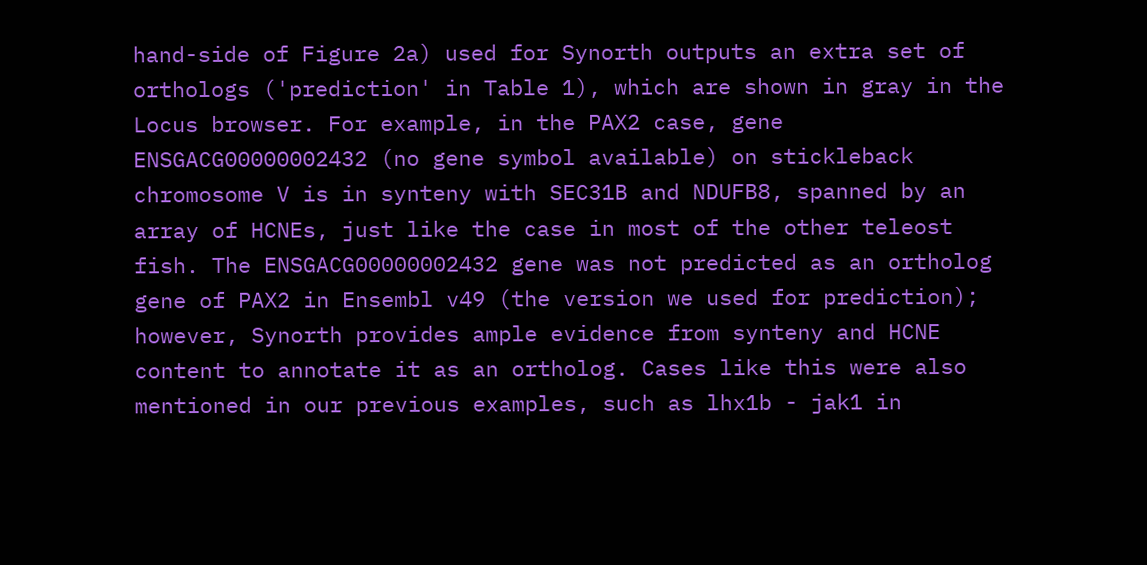hand-side of Figure 2a) used for Synorth outputs an extra set of orthologs ('prediction' in Table 1), which are shown in gray in the Locus browser. For example, in the PAX2 case, gene ENSGACG00000002432 (no gene symbol available) on stickleback chromosome V is in synteny with SEC31B and NDUFB8, spanned by an array of HCNEs, just like the case in most of the other teleost fish. The ENSGACG00000002432 gene was not predicted as an ortholog gene of PAX2 in Ensembl v49 (the version we used for prediction); however, Synorth provides ample evidence from synteny and HCNE content to annotate it as an ortholog. Cases like this were also mentioned in our previous examples, such as lhx1b - jak1 in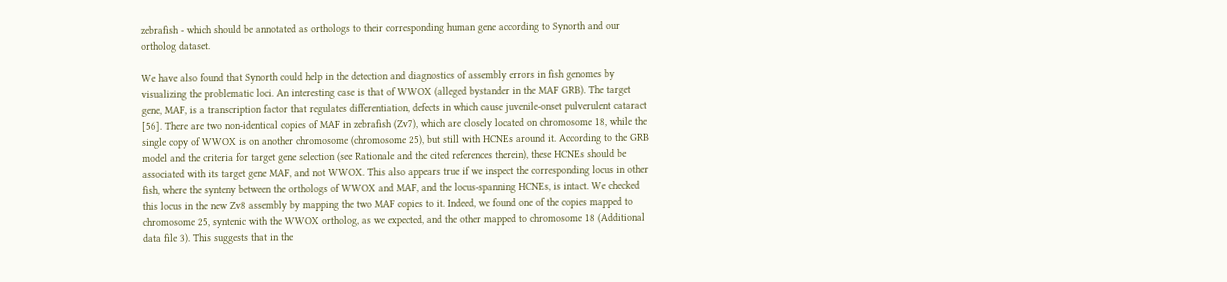zebrafish - which should be annotated as orthologs to their corresponding human gene according to Synorth and our ortholog dataset.

We have also found that Synorth could help in the detection and diagnostics of assembly errors in fish genomes by visualizing the problematic loci. An interesting case is that of WWOX (alleged bystander in the MAF GRB). The target gene, MAF, is a transcription factor that regulates differentiation, defects in which cause juvenile-onset pulverulent cataract [56]. There are two non-identical copies of MAF in zebrafish (Zv7), which are closely located on chromosome 18, while the single copy of WWOX is on another chromosome (chromosome 25), but still with HCNEs around it. According to the GRB model and the criteria for target gene selection (see Rationale and the cited references therein), these HCNEs should be associated with its target gene MAF, and not WWOX. This also appears true if we inspect the corresponding locus in other fish, where the synteny between the orthologs of WWOX and MAF, and the locus-spanning HCNEs, is intact. We checked this locus in the new Zv8 assembly by mapping the two MAF copies to it. Indeed, we found one of the copies mapped to chromosome 25, syntenic with the WWOX ortholog, as we expected, and the other mapped to chromosome 18 (Additional data file 3). This suggests that in the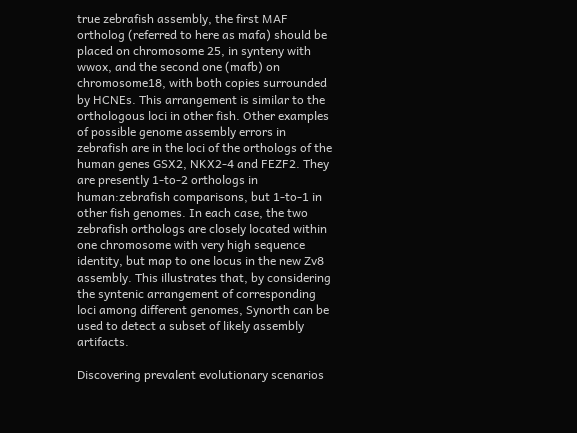true zebrafish assembly, the first MAF ortholog (referred to here as mafa) should be placed on chromosome 25, in synteny with wwox, and the second one (mafb) on chromosome18, with both copies surrounded by HCNEs. This arrangement is similar to the orthologous loci in other fish. Other examples of possible genome assembly errors in zebrafish are in the loci of the orthologs of the human genes GSX2, NKX2-4 and FEZF2. They are presently 1-to-2 orthologs in human:zebrafish comparisons, but 1-to-1 in other fish genomes. In each case, the two zebrafish orthologs are closely located within one chromosome with very high sequence identity, but map to one locus in the new Zv8 assembly. This illustrates that, by considering the syntenic arrangement of corresponding loci among different genomes, Synorth can be used to detect a subset of likely assembly artifacts.

Discovering prevalent evolutionary scenarios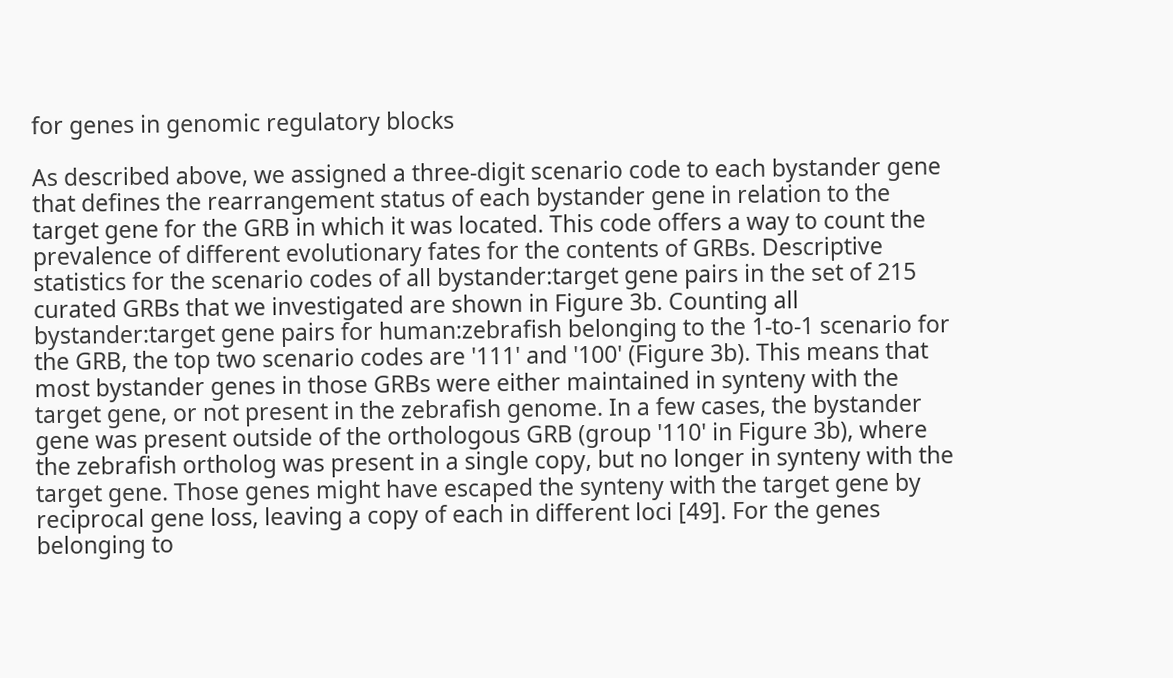for genes in genomic regulatory blocks

As described above, we assigned a three-digit scenario code to each bystander gene that defines the rearrangement status of each bystander gene in relation to the target gene for the GRB in which it was located. This code offers a way to count the prevalence of different evolutionary fates for the contents of GRBs. Descriptive statistics for the scenario codes of all bystander:target gene pairs in the set of 215 curated GRBs that we investigated are shown in Figure 3b. Counting all bystander:target gene pairs for human:zebrafish belonging to the 1-to-1 scenario for the GRB, the top two scenario codes are '111' and '100' (Figure 3b). This means that most bystander genes in those GRBs were either maintained in synteny with the target gene, or not present in the zebrafish genome. In a few cases, the bystander gene was present outside of the orthologous GRB (group '110' in Figure 3b), where the zebrafish ortholog was present in a single copy, but no longer in synteny with the target gene. Those genes might have escaped the synteny with the target gene by reciprocal gene loss, leaving a copy of each in different loci [49]. For the genes belonging to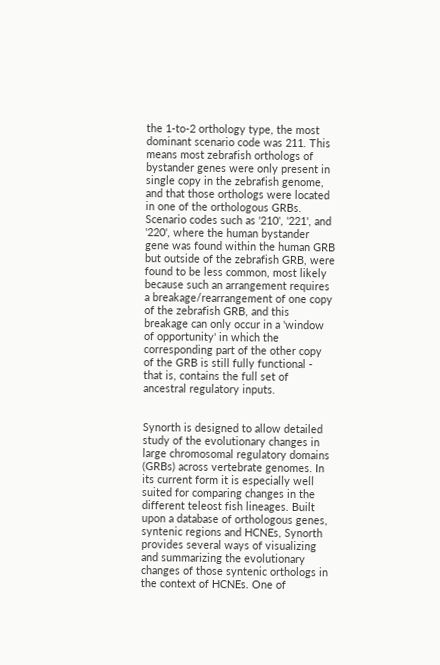the 1-to-2 orthology type, the most dominant scenario code was 211. This means most zebrafish orthologs of bystander genes were only present in single copy in the zebrafish genome, and that those orthologs were located in one of the orthologous GRBs. Scenario codes such as '210', '221', and '220', where the human bystander gene was found within the human GRB but outside of the zebrafish GRB, were found to be less common, most likely because such an arrangement requires a breakage/rearrangement of one copy of the zebrafish GRB, and this breakage can only occur in a 'window of opportunity' in which the corresponding part of the other copy of the GRB is still fully functional - that is, contains the full set of ancestral regulatory inputs.


Synorth is designed to allow detailed study of the evolutionary changes in large chromosomal regulatory domains (GRBs) across vertebrate genomes. In its current form it is especially well suited for comparing changes in the different teleost fish lineages. Built upon a database of orthologous genes, syntenic regions and HCNEs, Synorth provides several ways of visualizing and summarizing the evolutionary changes of those syntenic orthologs in the context of HCNEs. One of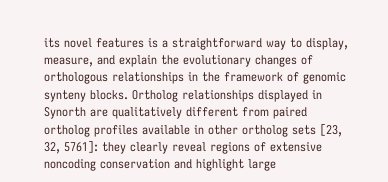its novel features is a straightforward way to display, measure, and explain the evolutionary changes of orthologous relationships in the framework of genomic synteny blocks. Ortholog relationships displayed in Synorth are qualitatively different from paired ortholog profiles available in other ortholog sets [23, 32, 5761]: they clearly reveal regions of extensive noncoding conservation and highlight large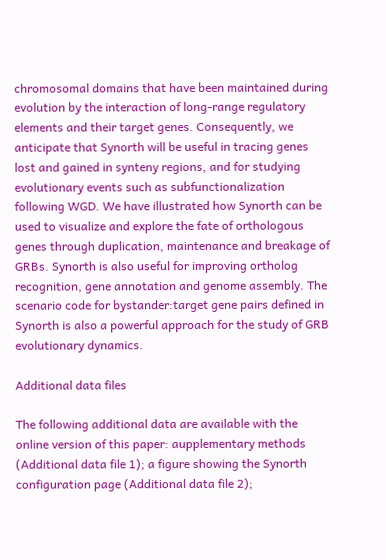chromosomal domains that have been maintained during evolution by the interaction of long-range regulatory elements and their target genes. Consequently, we anticipate that Synorth will be useful in tracing genes lost and gained in synteny regions, and for studying evolutionary events such as subfunctionalization following WGD. We have illustrated how Synorth can be used to visualize and explore the fate of orthologous genes through duplication, maintenance and breakage of GRBs. Synorth is also useful for improving ortholog recognition, gene annotation and genome assembly. The scenario code for bystander:target gene pairs defined in Synorth is also a powerful approach for the study of GRB evolutionary dynamics.

Additional data files

The following additional data are available with the online version of this paper: aupplementary methods (Additional data file 1); a figure showing the Synorth configuration page (Additional data file 2);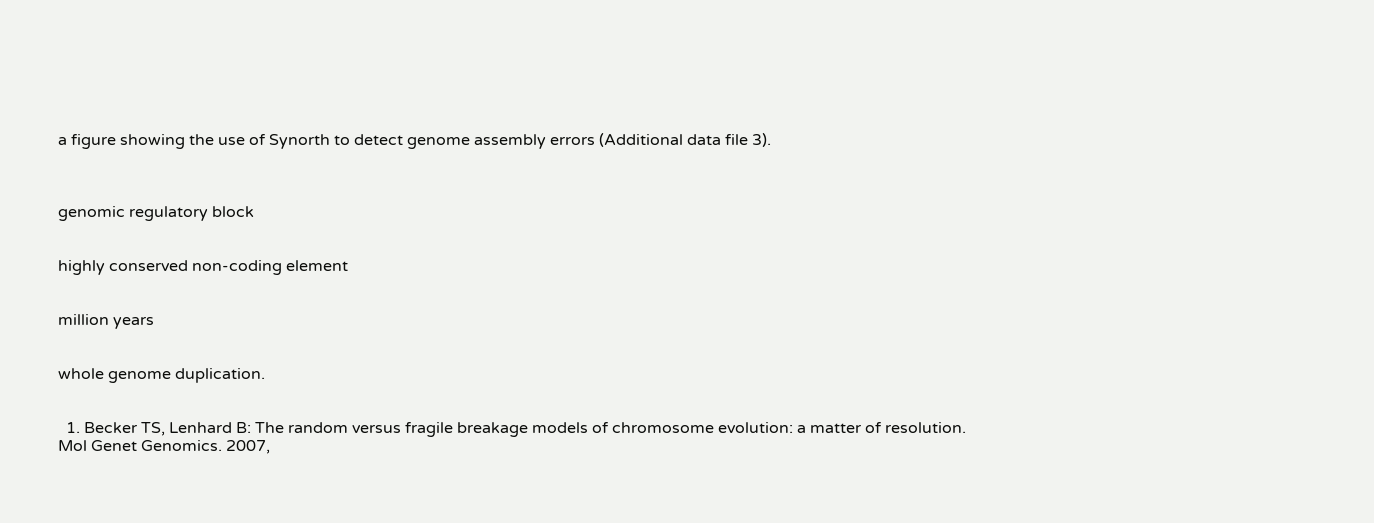a figure showing the use of Synorth to detect genome assembly errors (Additional data file 3).



genomic regulatory block


highly conserved non-coding element


million years


whole genome duplication.


  1. Becker TS, Lenhard B: The random versus fragile breakage models of chromosome evolution: a matter of resolution. Mol Genet Genomics. 2007,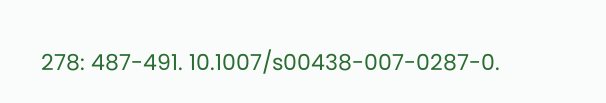278: 487-491. 10.1007/s00438-007-0287-0.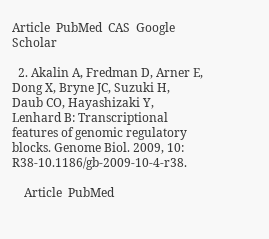Article  PubMed  CAS  Google Scholar

  2. Akalin A, Fredman D, Arner E, Dong X, Bryne JC, Suzuki H, Daub CO, Hayashizaki Y, Lenhard B: Transcriptional features of genomic regulatory blocks. Genome Biol. 2009, 10: R38-10.1186/gb-2009-10-4-r38.

    Article  PubMed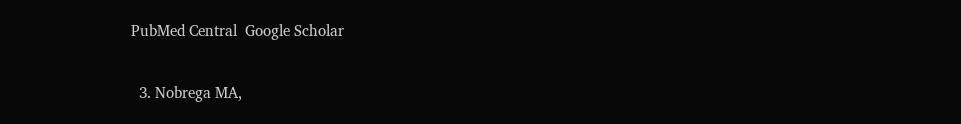PubMed Central  Google Scholar

  3. Nobrega MA,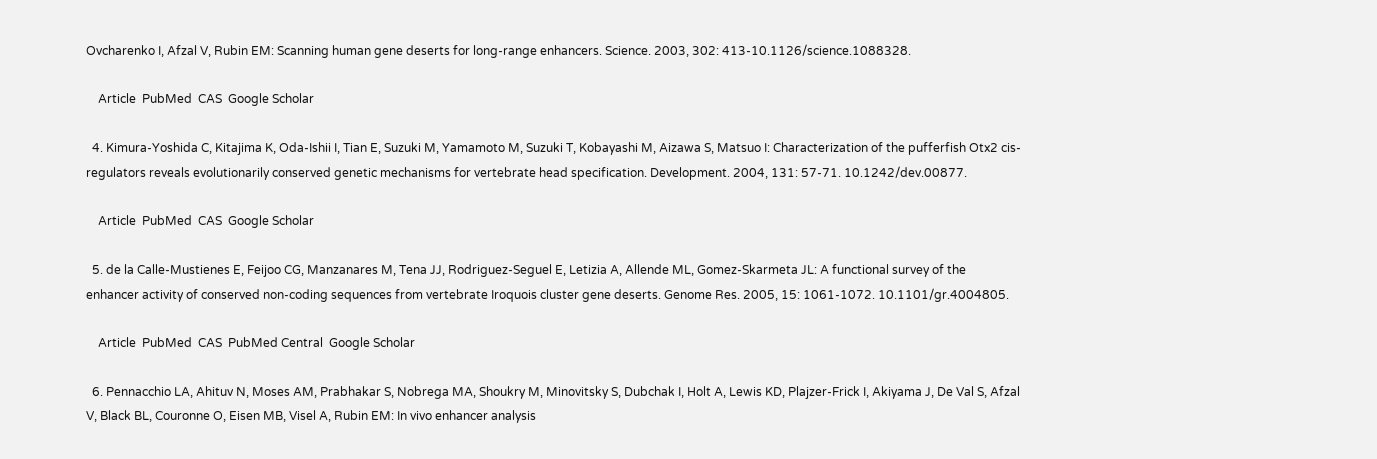Ovcharenko I, Afzal V, Rubin EM: Scanning human gene deserts for long-range enhancers. Science. 2003, 302: 413-10.1126/science.1088328.

    Article  PubMed  CAS  Google Scholar

  4. Kimura-Yoshida C, Kitajima K, Oda-Ishii I, Tian E, Suzuki M, Yamamoto M, Suzuki T, Kobayashi M, Aizawa S, Matsuo I: Characterization of the pufferfish Otx2 cis-regulators reveals evolutionarily conserved genetic mechanisms for vertebrate head specification. Development. 2004, 131: 57-71. 10.1242/dev.00877.

    Article  PubMed  CAS  Google Scholar

  5. de la Calle-Mustienes E, Feijoo CG, Manzanares M, Tena JJ, Rodriguez-Seguel E, Letizia A, Allende ML, Gomez-Skarmeta JL: A functional survey of the enhancer activity of conserved non-coding sequences from vertebrate Iroquois cluster gene deserts. Genome Res. 2005, 15: 1061-1072. 10.1101/gr.4004805.

    Article  PubMed  CAS  PubMed Central  Google Scholar

  6. Pennacchio LA, Ahituv N, Moses AM, Prabhakar S, Nobrega MA, Shoukry M, Minovitsky S, Dubchak I, Holt A, Lewis KD, Plajzer-Frick I, Akiyama J, De Val S, Afzal V, Black BL, Couronne O, Eisen MB, Visel A, Rubin EM: In vivo enhancer analysis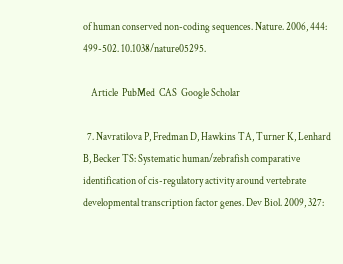of human conserved non-coding sequences. Nature. 2006, 444: 499-502. 10.1038/nature05295.

    Article  PubMed  CAS  Google Scholar

  7. Navratilova P, Fredman D, Hawkins TA, Turner K, Lenhard B, Becker TS: Systematic human/zebrafish comparative identification of cis-regulatory activity around vertebrate developmental transcription factor genes. Dev Biol. 2009, 327: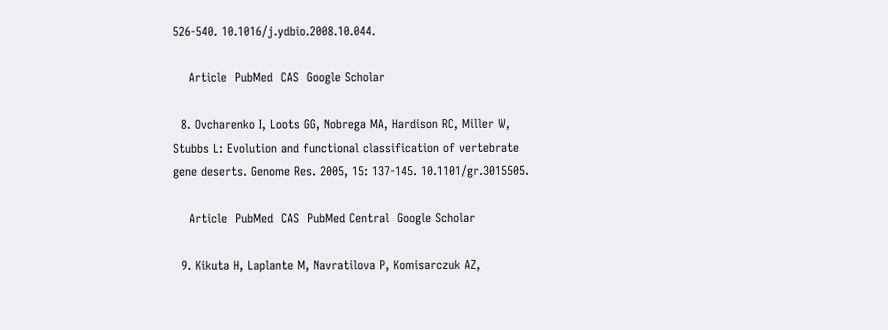526-540. 10.1016/j.ydbio.2008.10.044.

    Article  PubMed  CAS  Google Scholar

  8. Ovcharenko I, Loots GG, Nobrega MA, Hardison RC, Miller W, Stubbs L: Evolution and functional classification of vertebrate gene deserts. Genome Res. 2005, 15: 137-145. 10.1101/gr.3015505.

    Article  PubMed  CAS  PubMed Central  Google Scholar

  9. Kikuta H, Laplante M, Navratilova P, Komisarczuk AZ,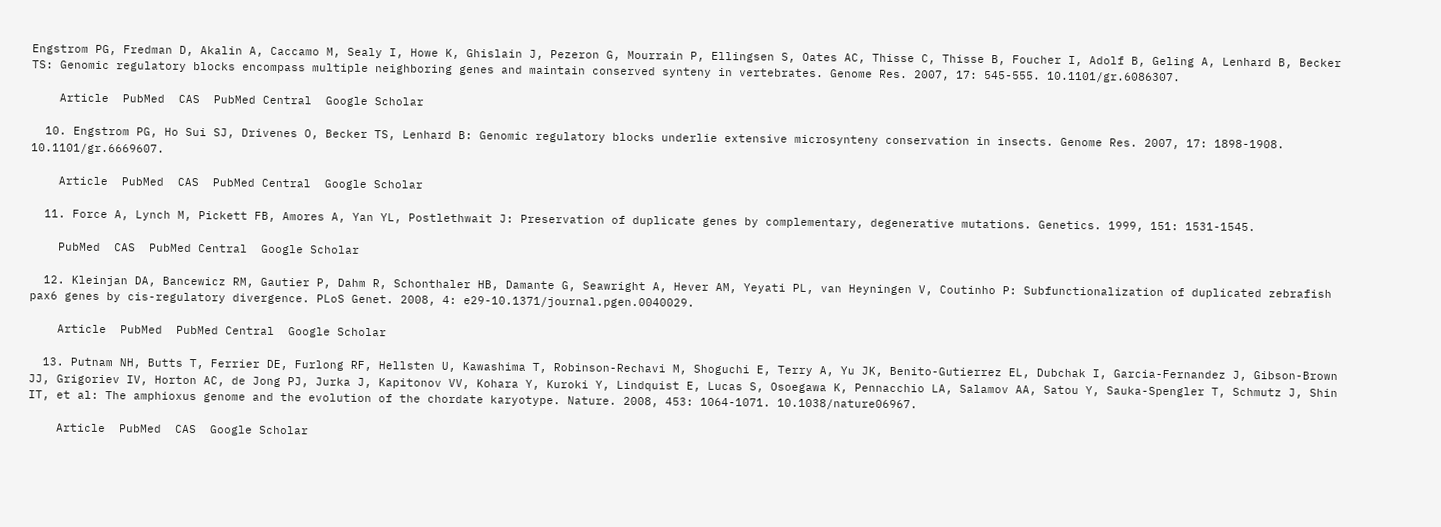Engstrom PG, Fredman D, Akalin A, Caccamo M, Sealy I, Howe K, Ghislain J, Pezeron G, Mourrain P, Ellingsen S, Oates AC, Thisse C, Thisse B, Foucher I, Adolf B, Geling A, Lenhard B, Becker TS: Genomic regulatory blocks encompass multiple neighboring genes and maintain conserved synteny in vertebrates. Genome Res. 2007, 17: 545-555. 10.1101/gr.6086307.

    Article  PubMed  CAS  PubMed Central  Google Scholar

  10. Engstrom PG, Ho Sui SJ, Drivenes O, Becker TS, Lenhard B: Genomic regulatory blocks underlie extensive microsynteny conservation in insects. Genome Res. 2007, 17: 1898-1908. 10.1101/gr.6669607.

    Article  PubMed  CAS  PubMed Central  Google Scholar

  11. Force A, Lynch M, Pickett FB, Amores A, Yan YL, Postlethwait J: Preservation of duplicate genes by complementary, degenerative mutations. Genetics. 1999, 151: 1531-1545.

    PubMed  CAS  PubMed Central  Google Scholar

  12. Kleinjan DA, Bancewicz RM, Gautier P, Dahm R, Schonthaler HB, Damante G, Seawright A, Hever AM, Yeyati PL, van Heyningen V, Coutinho P: Subfunctionalization of duplicated zebrafish pax6 genes by cis-regulatory divergence. PLoS Genet. 2008, 4: e29-10.1371/journal.pgen.0040029.

    Article  PubMed  PubMed Central  Google Scholar

  13. Putnam NH, Butts T, Ferrier DE, Furlong RF, Hellsten U, Kawashima T, Robinson-Rechavi M, Shoguchi E, Terry A, Yu JK, Benito-Gutierrez EL, Dubchak I, Garcia-Fernandez J, Gibson-Brown JJ, Grigoriev IV, Horton AC, de Jong PJ, Jurka J, Kapitonov VV, Kohara Y, Kuroki Y, Lindquist E, Lucas S, Osoegawa K, Pennacchio LA, Salamov AA, Satou Y, Sauka-Spengler T, Schmutz J, Shin IT, et al: The amphioxus genome and the evolution of the chordate karyotype. Nature. 2008, 453: 1064-1071. 10.1038/nature06967.

    Article  PubMed  CAS  Google Scholar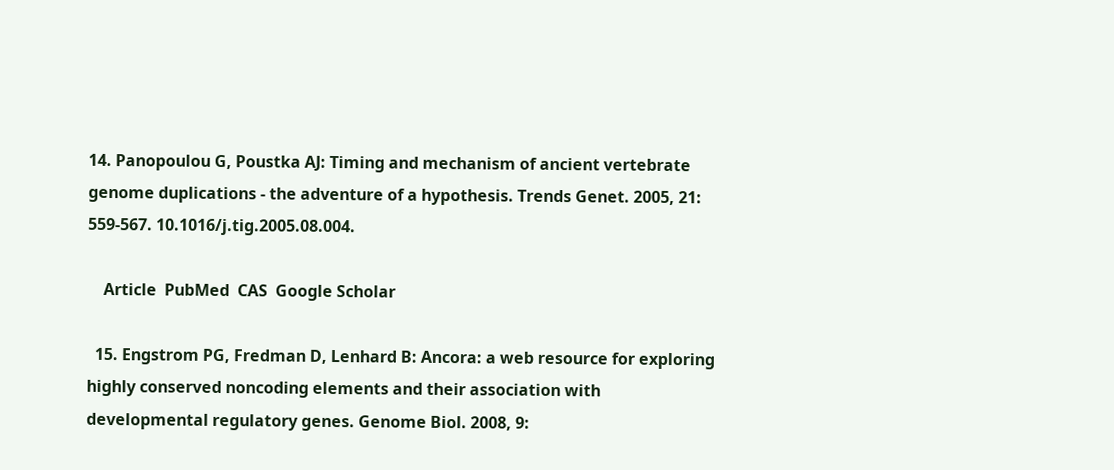14. Panopoulou G, Poustka AJ: Timing and mechanism of ancient vertebrate genome duplications - the adventure of a hypothesis. Trends Genet. 2005, 21: 559-567. 10.1016/j.tig.2005.08.004.

    Article  PubMed  CAS  Google Scholar

  15. Engstrom PG, Fredman D, Lenhard B: Ancora: a web resource for exploring highly conserved noncoding elements and their association with developmental regulatory genes. Genome Biol. 2008, 9: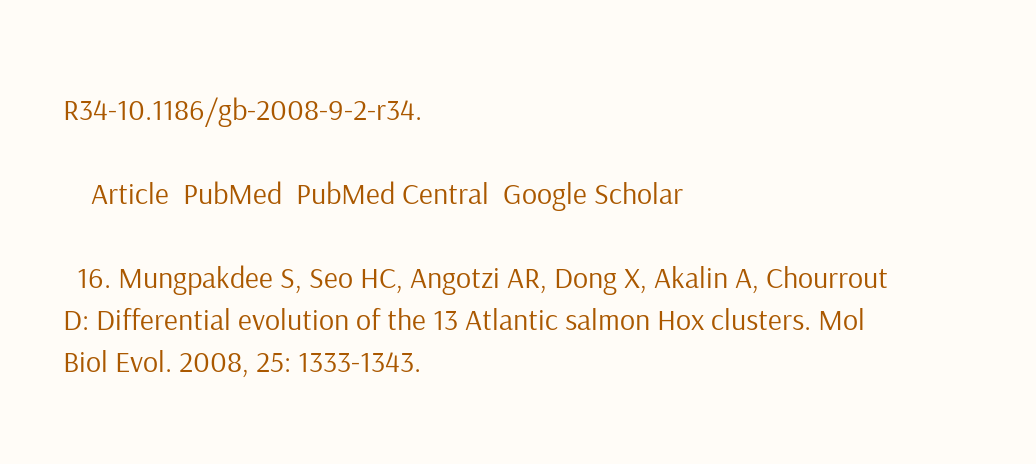R34-10.1186/gb-2008-9-2-r34.

    Article  PubMed  PubMed Central  Google Scholar

  16. Mungpakdee S, Seo HC, Angotzi AR, Dong X, Akalin A, Chourrout D: Differential evolution of the 13 Atlantic salmon Hox clusters. Mol Biol Evol. 2008, 25: 1333-1343.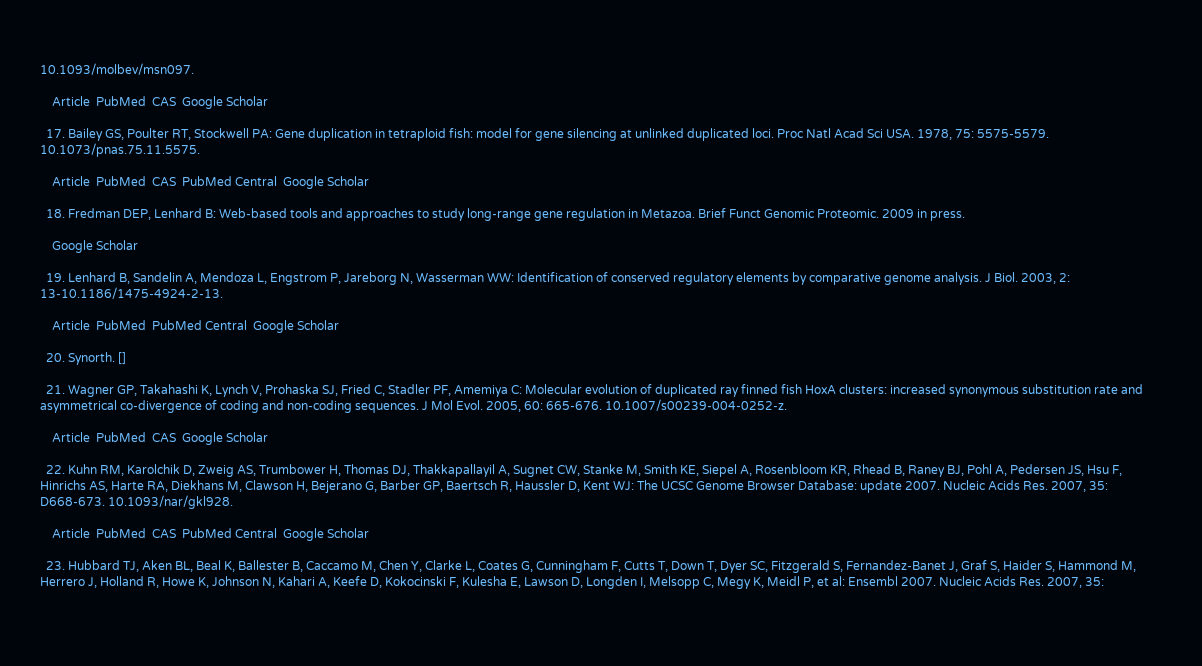10.1093/molbev/msn097.

    Article  PubMed  CAS  Google Scholar

  17. Bailey GS, Poulter RT, Stockwell PA: Gene duplication in tetraploid fish: model for gene silencing at unlinked duplicated loci. Proc Natl Acad Sci USA. 1978, 75: 5575-5579. 10.1073/pnas.75.11.5575.

    Article  PubMed  CAS  PubMed Central  Google Scholar

  18. Fredman DEP, Lenhard B: Web-based tools and approaches to study long-range gene regulation in Metazoa. Brief Funct Genomic Proteomic. 2009 in press.

    Google Scholar

  19. Lenhard B, Sandelin A, Mendoza L, Engstrom P, Jareborg N, Wasserman WW: Identification of conserved regulatory elements by comparative genome analysis. J Biol. 2003, 2: 13-10.1186/1475-4924-2-13.

    Article  PubMed  PubMed Central  Google Scholar

  20. Synorth. []

  21. Wagner GP, Takahashi K, Lynch V, Prohaska SJ, Fried C, Stadler PF, Amemiya C: Molecular evolution of duplicated ray finned fish HoxA clusters: increased synonymous substitution rate and asymmetrical co-divergence of coding and non-coding sequences. J Mol Evol. 2005, 60: 665-676. 10.1007/s00239-004-0252-z.

    Article  PubMed  CAS  Google Scholar

  22. Kuhn RM, Karolchik D, Zweig AS, Trumbower H, Thomas DJ, Thakkapallayil A, Sugnet CW, Stanke M, Smith KE, Siepel A, Rosenbloom KR, Rhead B, Raney BJ, Pohl A, Pedersen JS, Hsu F, Hinrichs AS, Harte RA, Diekhans M, Clawson H, Bejerano G, Barber GP, Baertsch R, Haussler D, Kent WJ: The UCSC Genome Browser Database: update 2007. Nucleic Acids Res. 2007, 35: D668-673. 10.1093/nar/gkl928.

    Article  PubMed  CAS  PubMed Central  Google Scholar

  23. Hubbard TJ, Aken BL, Beal K, Ballester B, Caccamo M, Chen Y, Clarke L, Coates G, Cunningham F, Cutts T, Down T, Dyer SC, Fitzgerald S, Fernandez-Banet J, Graf S, Haider S, Hammond M, Herrero J, Holland R, Howe K, Johnson N, Kahari A, Keefe D, Kokocinski F, Kulesha E, Lawson D, Longden I, Melsopp C, Megy K, Meidl P, et al: Ensembl 2007. Nucleic Acids Res. 2007, 35: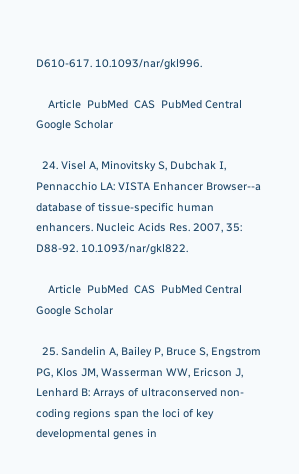D610-617. 10.1093/nar/gkl996.

    Article  PubMed  CAS  PubMed Central  Google Scholar

  24. Visel A, Minovitsky S, Dubchak I, Pennacchio LA: VISTA Enhancer Browser--a database of tissue-specific human enhancers. Nucleic Acids Res. 2007, 35: D88-92. 10.1093/nar/gkl822.

    Article  PubMed  CAS  PubMed Central  Google Scholar

  25. Sandelin A, Bailey P, Bruce S, Engstrom PG, Klos JM, Wasserman WW, Ericson J, Lenhard B: Arrays of ultraconserved non-coding regions span the loci of key developmental genes in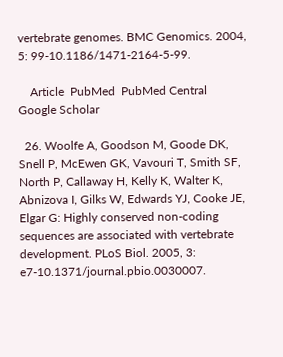vertebrate genomes. BMC Genomics. 2004, 5: 99-10.1186/1471-2164-5-99.

    Article  PubMed  PubMed Central  Google Scholar

  26. Woolfe A, Goodson M, Goode DK, Snell P, McEwen GK, Vavouri T, Smith SF, North P, Callaway H, Kelly K, Walter K, Abnizova I, Gilks W, Edwards YJ, Cooke JE, Elgar G: Highly conserved non-coding sequences are associated with vertebrate development. PLoS Biol. 2005, 3: e7-10.1371/journal.pbio.0030007.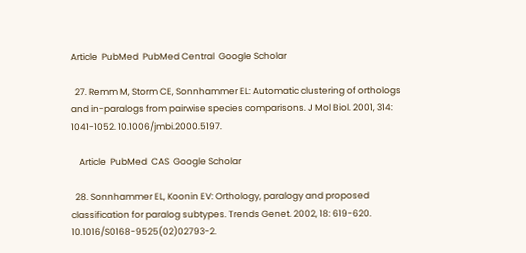Article  PubMed  PubMed Central  Google Scholar

  27. Remm M, Storm CE, Sonnhammer EL: Automatic clustering of orthologs and in-paralogs from pairwise species comparisons. J Mol Biol. 2001, 314: 1041-1052. 10.1006/jmbi.2000.5197.

    Article  PubMed  CAS  Google Scholar

  28. Sonnhammer EL, Koonin EV: Orthology, paralogy and proposed classification for paralog subtypes. Trends Genet. 2002, 18: 619-620. 10.1016/S0168-9525(02)02793-2.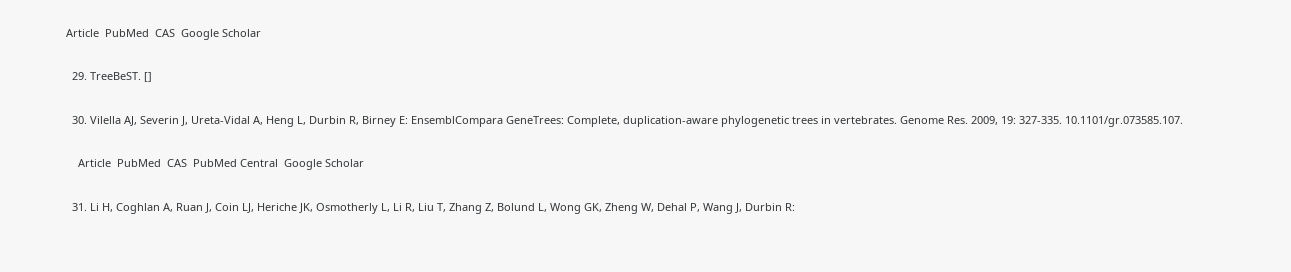Article  PubMed  CAS  Google Scholar

  29. TreeBeST. []

  30. Vilella AJ, Severin J, Ureta-Vidal A, Heng L, Durbin R, Birney E: EnsemblCompara GeneTrees: Complete, duplication-aware phylogenetic trees in vertebrates. Genome Res. 2009, 19: 327-335. 10.1101/gr.073585.107.

    Article  PubMed  CAS  PubMed Central  Google Scholar

  31. Li H, Coghlan A, Ruan J, Coin LJ, Heriche JK, Osmotherly L, Li R, Liu T, Zhang Z, Bolund L, Wong GK, Zheng W, Dehal P, Wang J, Durbin R: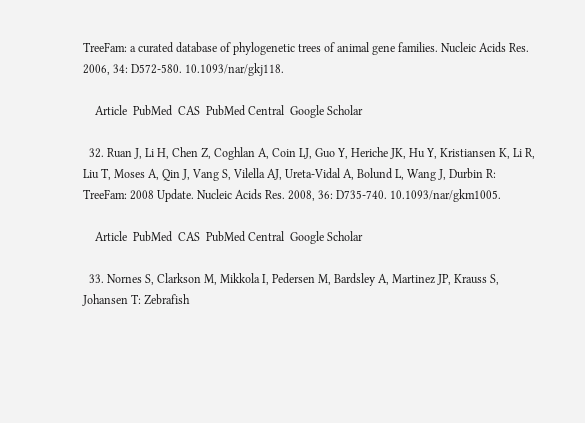TreeFam: a curated database of phylogenetic trees of animal gene families. Nucleic Acids Res. 2006, 34: D572-580. 10.1093/nar/gkj118.

    Article  PubMed  CAS  PubMed Central  Google Scholar

  32. Ruan J, Li H, Chen Z, Coghlan A, Coin LJ, Guo Y, Heriche JK, Hu Y, Kristiansen K, Li R, Liu T, Moses A, Qin J, Vang S, Vilella AJ, Ureta-Vidal A, Bolund L, Wang J, Durbin R: TreeFam: 2008 Update. Nucleic Acids Res. 2008, 36: D735-740. 10.1093/nar/gkm1005.

    Article  PubMed  CAS  PubMed Central  Google Scholar

  33. Nornes S, Clarkson M, Mikkola I, Pedersen M, Bardsley A, Martinez JP, Krauss S, Johansen T: Zebrafish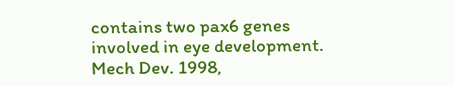contains two pax6 genes involved in eye development. Mech Dev. 1998,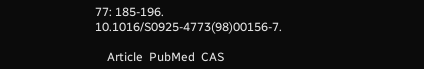77: 185-196. 10.1016/S0925-4773(98)00156-7.

    Article  PubMed  CAS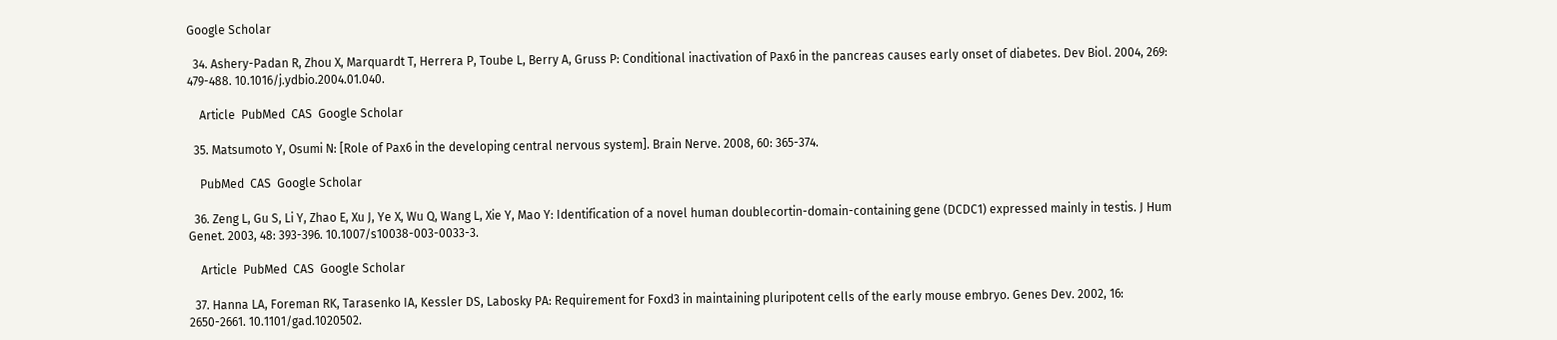Google Scholar

  34. Ashery-Padan R, Zhou X, Marquardt T, Herrera P, Toube L, Berry A, Gruss P: Conditional inactivation of Pax6 in the pancreas causes early onset of diabetes. Dev Biol. 2004, 269: 479-488. 10.1016/j.ydbio.2004.01.040.

    Article  PubMed  CAS  Google Scholar

  35. Matsumoto Y, Osumi N: [Role of Pax6 in the developing central nervous system]. Brain Nerve. 2008, 60: 365-374.

    PubMed  CAS  Google Scholar

  36. Zeng L, Gu S, Li Y, Zhao E, Xu J, Ye X, Wu Q, Wang L, Xie Y, Mao Y: Identification of a novel human doublecortin-domain-containing gene (DCDC1) expressed mainly in testis. J Hum Genet. 2003, 48: 393-396. 10.1007/s10038-003-0033-3.

    Article  PubMed  CAS  Google Scholar

  37. Hanna LA, Foreman RK, Tarasenko IA, Kessler DS, Labosky PA: Requirement for Foxd3 in maintaining pluripotent cells of the early mouse embryo. Genes Dev. 2002, 16: 2650-2661. 10.1101/gad.1020502.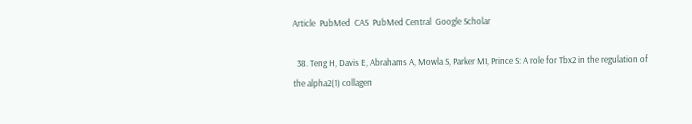Article  PubMed  CAS  PubMed Central  Google Scholar

  38. Teng H, Davis E, Abrahams A, Mowla S, Parker MI, Prince S: A role for Tbx2 in the regulation of the alpha2(1) collagen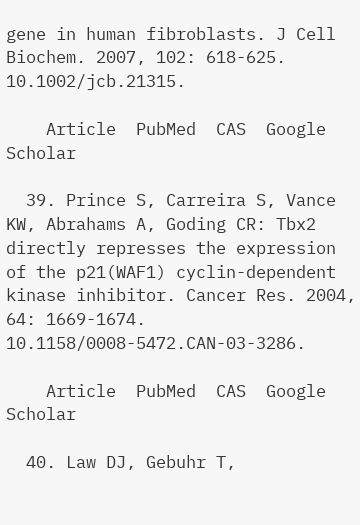gene in human fibroblasts. J Cell Biochem. 2007, 102: 618-625. 10.1002/jcb.21315.

    Article  PubMed  CAS  Google Scholar

  39. Prince S, Carreira S, Vance KW, Abrahams A, Goding CR: Tbx2 directly represses the expression of the p21(WAF1) cyclin-dependent kinase inhibitor. Cancer Res. 2004, 64: 1669-1674. 10.1158/0008-5472.CAN-03-3286.

    Article  PubMed  CAS  Google Scholar

  40. Law DJ, Gebuhr T,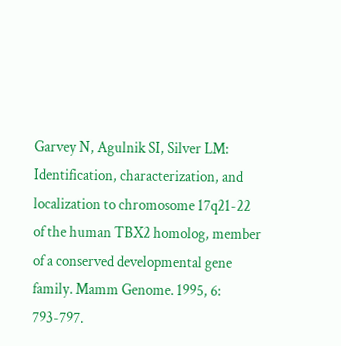Garvey N, Agulnik SI, Silver LM: Identification, characterization, and localization to chromosome 17q21-22 of the human TBX2 homolog, member of a conserved developmental gene family. Mamm Genome. 1995, 6: 793-797.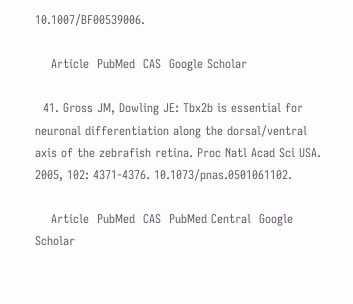10.1007/BF00539006.

    Article  PubMed  CAS  Google Scholar

  41. Gross JM, Dowling JE: Tbx2b is essential for neuronal differentiation along the dorsal/ventral axis of the zebrafish retina. Proc Natl Acad Sci USA. 2005, 102: 4371-4376. 10.1073/pnas.0501061102.

    Article  PubMed  CAS  PubMed Central  Google Scholar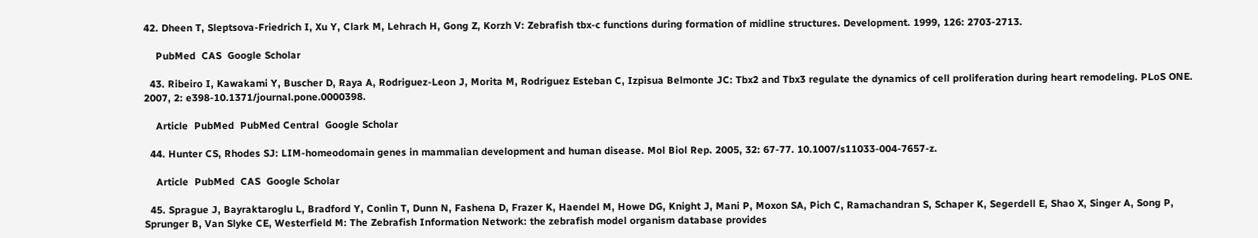42. Dheen T, Sleptsova-Friedrich I, Xu Y, Clark M, Lehrach H, Gong Z, Korzh V: Zebrafish tbx-c functions during formation of midline structures. Development. 1999, 126: 2703-2713.

    PubMed  CAS  Google Scholar

  43. Ribeiro I, Kawakami Y, Buscher D, Raya A, Rodriguez-Leon J, Morita M, Rodriguez Esteban C, Izpisua Belmonte JC: Tbx2 and Tbx3 regulate the dynamics of cell proliferation during heart remodeling. PLoS ONE. 2007, 2: e398-10.1371/journal.pone.0000398.

    Article  PubMed  PubMed Central  Google Scholar

  44. Hunter CS, Rhodes SJ: LIM-homeodomain genes in mammalian development and human disease. Mol Biol Rep. 2005, 32: 67-77. 10.1007/s11033-004-7657-z.

    Article  PubMed  CAS  Google Scholar

  45. Sprague J, Bayraktaroglu L, Bradford Y, Conlin T, Dunn N, Fashena D, Frazer K, Haendel M, Howe DG, Knight J, Mani P, Moxon SA, Pich C, Ramachandran S, Schaper K, Segerdell E, Shao X, Singer A, Song P, Sprunger B, Van Slyke CE, Westerfield M: The Zebrafish Information Network: the zebrafish model organism database provides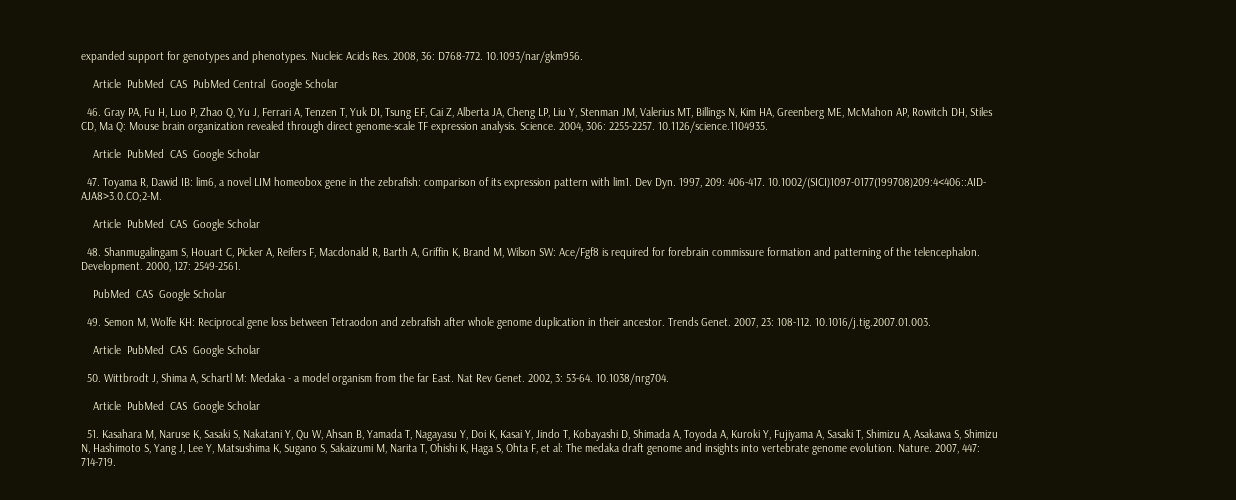expanded support for genotypes and phenotypes. Nucleic Acids Res. 2008, 36: D768-772. 10.1093/nar/gkm956.

    Article  PubMed  CAS  PubMed Central  Google Scholar

  46. Gray PA, Fu H, Luo P, Zhao Q, Yu J, Ferrari A, Tenzen T, Yuk DI, Tsung EF, Cai Z, Alberta JA, Cheng LP, Liu Y, Stenman JM, Valerius MT, Billings N, Kim HA, Greenberg ME, McMahon AP, Rowitch DH, Stiles CD, Ma Q: Mouse brain organization revealed through direct genome-scale TF expression analysis. Science. 2004, 306: 2255-2257. 10.1126/science.1104935.

    Article  PubMed  CAS  Google Scholar

  47. Toyama R, Dawid IB: lim6, a novel LIM homeobox gene in the zebrafish: comparison of its expression pattern with lim1. Dev Dyn. 1997, 209: 406-417. 10.1002/(SICI)1097-0177(199708)209:4<406::AID-AJA8>3.0.CO;2-M.

    Article  PubMed  CAS  Google Scholar

  48. Shanmugalingam S, Houart C, Picker A, Reifers F, Macdonald R, Barth A, Griffin K, Brand M, Wilson SW: Ace/Fgf8 is required for forebrain commissure formation and patterning of the telencephalon. Development. 2000, 127: 2549-2561.

    PubMed  CAS  Google Scholar

  49. Semon M, Wolfe KH: Reciprocal gene loss between Tetraodon and zebrafish after whole genome duplication in their ancestor. Trends Genet. 2007, 23: 108-112. 10.1016/j.tig.2007.01.003.

    Article  PubMed  CAS  Google Scholar

  50. Wittbrodt J, Shima A, Schartl M: Medaka - a model organism from the far East. Nat Rev Genet. 2002, 3: 53-64. 10.1038/nrg704.

    Article  PubMed  CAS  Google Scholar

  51. Kasahara M, Naruse K, Sasaki S, Nakatani Y, Qu W, Ahsan B, Yamada T, Nagayasu Y, Doi K, Kasai Y, Jindo T, Kobayashi D, Shimada A, Toyoda A, Kuroki Y, Fujiyama A, Sasaki T, Shimizu A, Asakawa S, Shimizu N, Hashimoto S, Yang J, Lee Y, Matsushima K, Sugano S, Sakaizumi M, Narita T, Ohishi K, Haga S, Ohta F, et al: The medaka draft genome and insights into vertebrate genome evolution. Nature. 2007, 447: 714-719.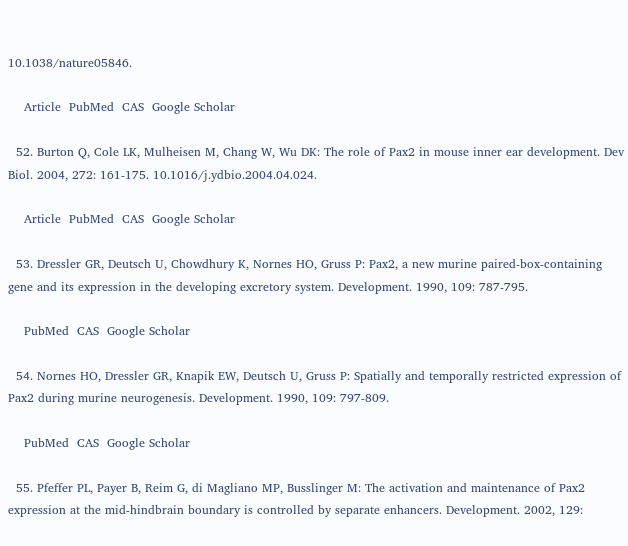10.1038/nature05846.

    Article  PubMed  CAS  Google Scholar

  52. Burton Q, Cole LK, Mulheisen M, Chang W, Wu DK: The role of Pax2 in mouse inner ear development. Dev Biol. 2004, 272: 161-175. 10.1016/j.ydbio.2004.04.024.

    Article  PubMed  CAS  Google Scholar

  53. Dressler GR, Deutsch U, Chowdhury K, Nornes HO, Gruss P: Pax2, a new murine paired-box-containing gene and its expression in the developing excretory system. Development. 1990, 109: 787-795.

    PubMed  CAS  Google Scholar

  54. Nornes HO, Dressler GR, Knapik EW, Deutsch U, Gruss P: Spatially and temporally restricted expression of Pax2 during murine neurogenesis. Development. 1990, 109: 797-809.

    PubMed  CAS  Google Scholar

  55. Pfeffer PL, Payer B, Reim G, di Magliano MP, Busslinger M: The activation and maintenance of Pax2 expression at the mid-hindbrain boundary is controlled by separate enhancers. Development. 2002, 129: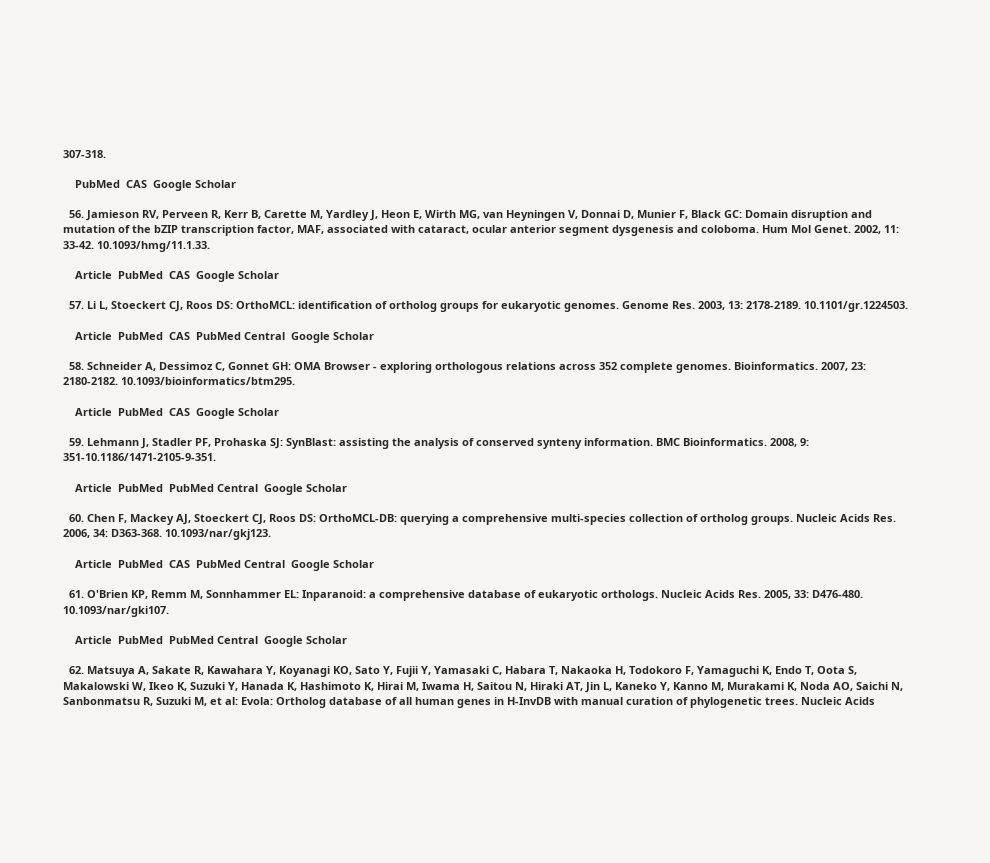307-318.

    PubMed  CAS  Google Scholar

  56. Jamieson RV, Perveen R, Kerr B, Carette M, Yardley J, Heon E, Wirth MG, van Heyningen V, Donnai D, Munier F, Black GC: Domain disruption and mutation of the bZIP transcription factor, MAF, associated with cataract, ocular anterior segment dysgenesis and coloboma. Hum Mol Genet. 2002, 11: 33-42. 10.1093/hmg/11.1.33.

    Article  PubMed  CAS  Google Scholar

  57. Li L, Stoeckert CJ, Roos DS: OrthoMCL: identification of ortholog groups for eukaryotic genomes. Genome Res. 2003, 13: 2178-2189. 10.1101/gr.1224503.

    Article  PubMed  CAS  PubMed Central  Google Scholar

  58. Schneider A, Dessimoz C, Gonnet GH: OMA Browser - exploring orthologous relations across 352 complete genomes. Bioinformatics. 2007, 23: 2180-2182. 10.1093/bioinformatics/btm295.

    Article  PubMed  CAS  Google Scholar

  59. Lehmann J, Stadler PF, Prohaska SJ: SynBlast: assisting the analysis of conserved synteny information. BMC Bioinformatics. 2008, 9: 351-10.1186/1471-2105-9-351.

    Article  PubMed  PubMed Central  Google Scholar

  60. Chen F, Mackey AJ, Stoeckert CJ, Roos DS: OrthoMCL-DB: querying a comprehensive multi-species collection of ortholog groups. Nucleic Acids Res. 2006, 34: D363-368. 10.1093/nar/gkj123.

    Article  PubMed  CAS  PubMed Central  Google Scholar

  61. O'Brien KP, Remm M, Sonnhammer EL: Inparanoid: a comprehensive database of eukaryotic orthologs. Nucleic Acids Res. 2005, 33: D476-480. 10.1093/nar/gki107.

    Article  PubMed  PubMed Central  Google Scholar

  62. Matsuya A, Sakate R, Kawahara Y, Koyanagi KO, Sato Y, Fujii Y, Yamasaki C, Habara T, Nakaoka H, Todokoro F, Yamaguchi K, Endo T, Oota S, Makalowski W, Ikeo K, Suzuki Y, Hanada K, Hashimoto K, Hirai M, Iwama H, Saitou N, Hiraki AT, Jin L, Kaneko Y, Kanno M, Murakami K, Noda AO, Saichi N, Sanbonmatsu R, Suzuki M, et al: Evola: Ortholog database of all human genes in H-InvDB with manual curation of phylogenetic trees. Nucleic Acids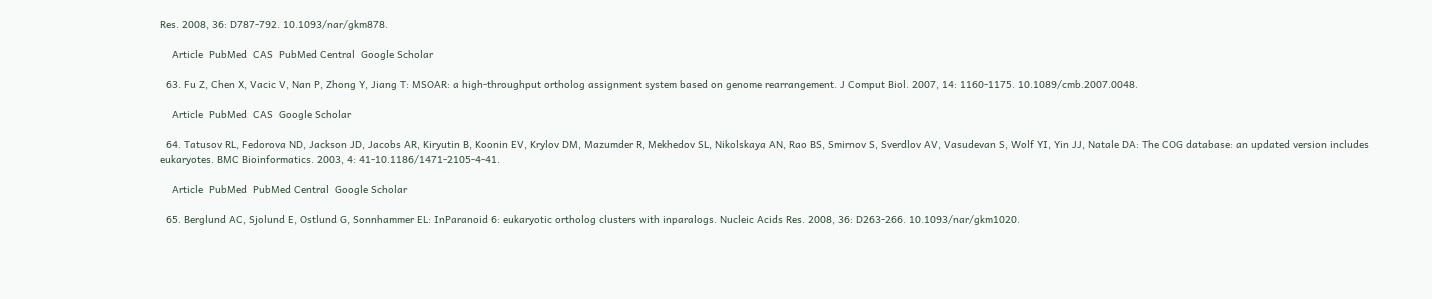Res. 2008, 36: D787-792. 10.1093/nar/gkm878.

    Article  PubMed  CAS  PubMed Central  Google Scholar

  63. Fu Z, Chen X, Vacic V, Nan P, Zhong Y, Jiang T: MSOAR: a high-throughput ortholog assignment system based on genome rearrangement. J Comput Biol. 2007, 14: 1160-1175. 10.1089/cmb.2007.0048.

    Article  PubMed  CAS  Google Scholar

  64. Tatusov RL, Fedorova ND, Jackson JD, Jacobs AR, Kiryutin B, Koonin EV, Krylov DM, Mazumder R, Mekhedov SL, Nikolskaya AN, Rao BS, Smirnov S, Sverdlov AV, Vasudevan S, Wolf YI, Yin JJ, Natale DA: The COG database: an updated version includes eukaryotes. BMC Bioinformatics. 2003, 4: 41-10.1186/1471-2105-4-41.

    Article  PubMed  PubMed Central  Google Scholar

  65. Berglund AC, Sjolund E, Ostlund G, Sonnhammer EL: InParanoid 6: eukaryotic ortholog clusters with inparalogs. Nucleic Acids Res. 2008, 36: D263-266. 10.1093/nar/gkm1020.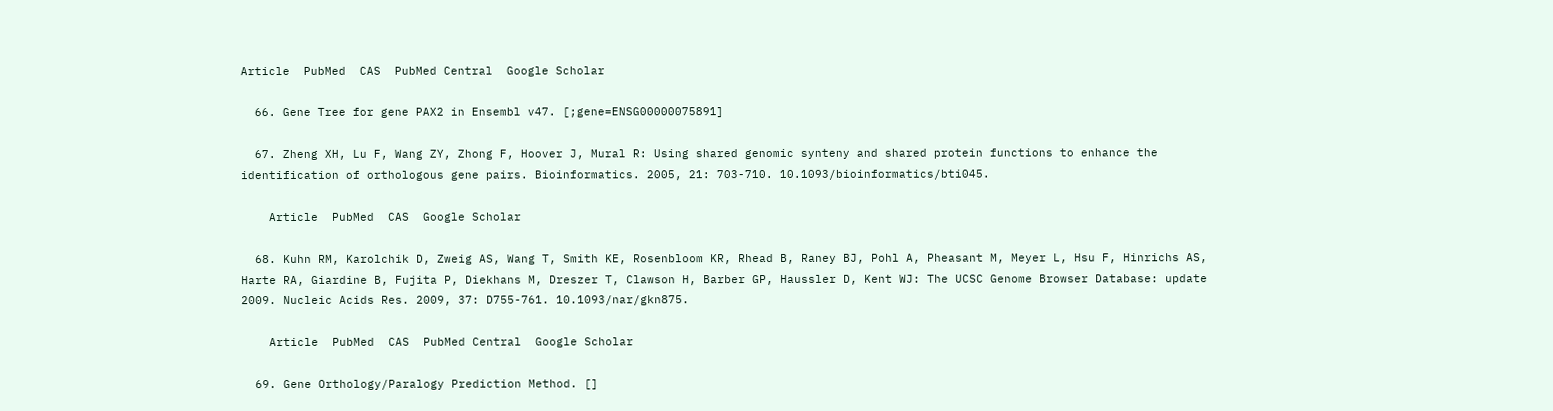Article  PubMed  CAS  PubMed Central  Google Scholar

  66. Gene Tree for gene PAX2 in Ensembl v47. [;gene=ENSG00000075891]

  67. Zheng XH, Lu F, Wang ZY, Zhong F, Hoover J, Mural R: Using shared genomic synteny and shared protein functions to enhance the identification of orthologous gene pairs. Bioinformatics. 2005, 21: 703-710. 10.1093/bioinformatics/bti045.

    Article  PubMed  CAS  Google Scholar

  68. Kuhn RM, Karolchik D, Zweig AS, Wang T, Smith KE, Rosenbloom KR, Rhead B, Raney BJ, Pohl A, Pheasant M, Meyer L, Hsu F, Hinrichs AS, Harte RA, Giardine B, Fujita P, Diekhans M, Dreszer T, Clawson H, Barber GP, Haussler D, Kent WJ: The UCSC Genome Browser Database: update 2009. Nucleic Acids Res. 2009, 37: D755-761. 10.1093/nar/gkn875.

    Article  PubMed  CAS  PubMed Central  Google Scholar

  69. Gene Orthology/Paralogy Prediction Method. []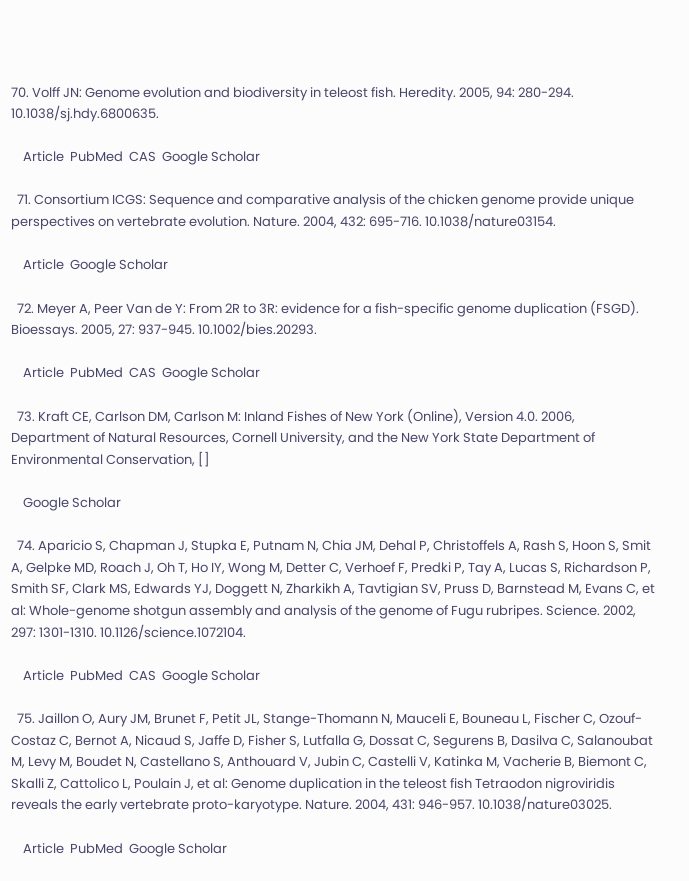70. Volff JN: Genome evolution and biodiversity in teleost fish. Heredity. 2005, 94: 280-294. 10.1038/sj.hdy.6800635.

    Article  PubMed  CAS  Google Scholar

  71. Consortium ICGS: Sequence and comparative analysis of the chicken genome provide unique perspectives on vertebrate evolution. Nature. 2004, 432: 695-716. 10.1038/nature03154.

    Article  Google Scholar

  72. Meyer A, Peer Van de Y: From 2R to 3R: evidence for a fish-specific genome duplication (FSGD). Bioessays. 2005, 27: 937-945. 10.1002/bies.20293.

    Article  PubMed  CAS  Google Scholar

  73. Kraft CE, Carlson DM, Carlson M: Inland Fishes of New York (Online), Version 4.0. 2006, Department of Natural Resources, Cornell University, and the New York State Department of Environmental Conservation, []

    Google Scholar

  74. Aparicio S, Chapman J, Stupka E, Putnam N, Chia JM, Dehal P, Christoffels A, Rash S, Hoon S, Smit A, Gelpke MD, Roach J, Oh T, Ho IY, Wong M, Detter C, Verhoef F, Predki P, Tay A, Lucas S, Richardson P, Smith SF, Clark MS, Edwards YJ, Doggett N, Zharkikh A, Tavtigian SV, Pruss D, Barnstead M, Evans C, et al: Whole-genome shotgun assembly and analysis of the genome of Fugu rubripes. Science. 2002, 297: 1301-1310. 10.1126/science.1072104.

    Article  PubMed  CAS  Google Scholar

  75. Jaillon O, Aury JM, Brunet F, Petit JL, Stange-Thomann N, Mauceli E, Bouneau L, Fischer C, Ozouf-Costaz C, Bernot A, Nicaud S, Jaffe D, Fisher S, Lutfalla G, Dossat C, Segurens B, Dasilva C, Salanoubat M, Levy M, Boudet N, Castellano S, Anthouard V, Jubin C, Castelli V, Katinka M, Vacherie B, Biemont C, Skalli Z, Cattolico L, Poulain J, et al: Genome duplication in the teleost fish Tetraodon nigroviridis reveals the early vertebrate proto-karyotype. Nature. 2004, 431: 946-957. 10.1038/nature03025.

    Article  PubMed  Google Scholar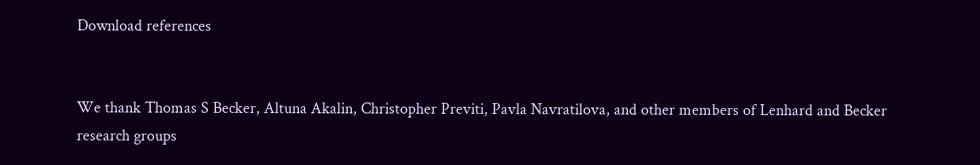Download references


We thank Thomas S Becker, Altuna Akalin, Christopher Previti, Pavla Navratilova, and other members of Lenhard and Becker research groups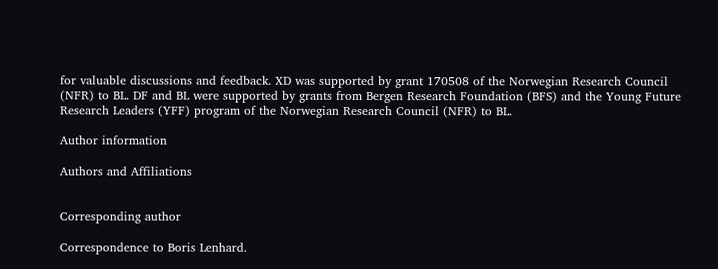for valuable discussions and feedback. XD was supported by grant 170508 of the Norwegian Research Council (NFR) to BL. DF and BL were supported by grants from Bergen Research Foundation (BFS) and the Young Future Research Leaders (YFF) program of the Norwegian Research Council (NFR) to BL.

Author information

Authors and Affiliations


Corresponding author

Correspondence to Boris Lenhard.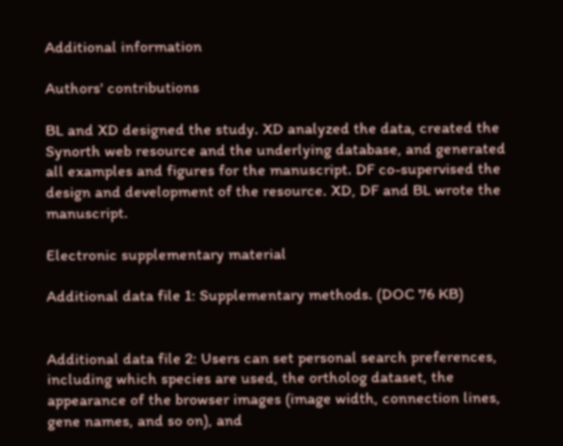Additional information

Authors' contributions

BL and XD designed the study. XD analyzed the data, created the Synorth web resource and the underlying database, and generated all examples and figures for the manuscript. DF co-supervised the design and development of the resource. XD, DF and BL wrote the manuscript.

Electronic supplementary material

Additional data file 1: Supplementary methods. (DOC 76 KB)


Additional data file 2: Users can set personal search preferences, including which species are used, the ortholog dataset, the appearance of the browser images (image width, connection lines, gene names, and so on), and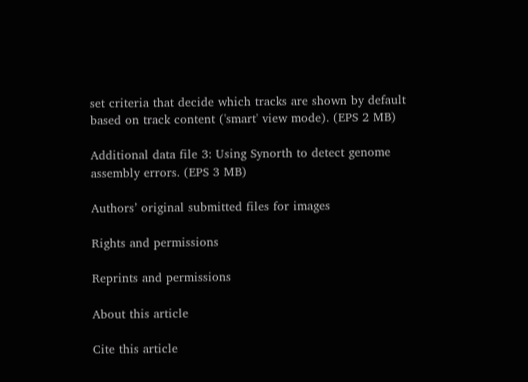set criteria that decide which tracks are shown by default based on track content ('smart' view mode). (EPS 2 MB)

Additional data file 3: Using Synorth to detect genome assembly errors. (EPS 3 MB)

Authors’ original submitted files for images

Rights and permissions

Reprints and permissions

About this article

Cite this article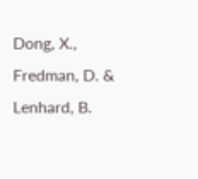Dong, X., Fredman, D. & Lenhard, B.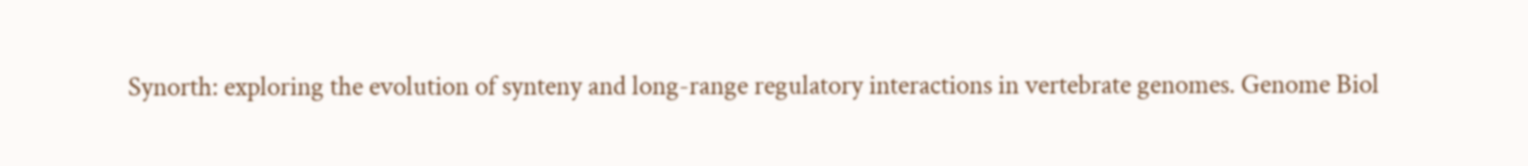Synorth: exploring the evolution of synteny and long-range regulatory interactions in vertebrate genomes. Genome Biol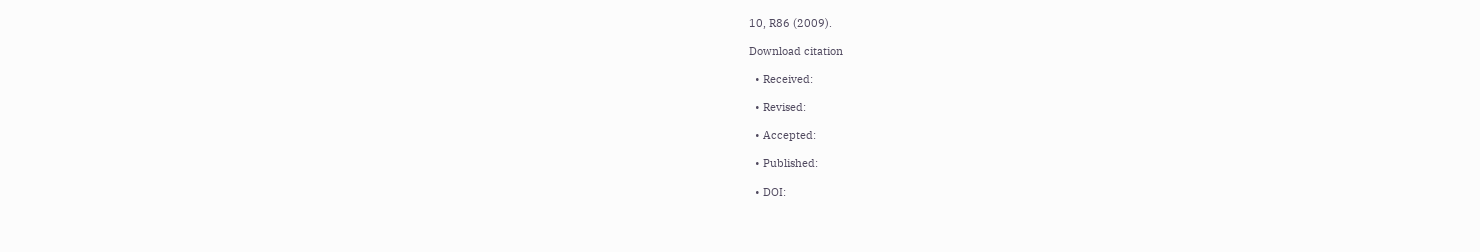10, R86 (2009).

Download citation

  • Received:

  • Revised:

  • Accepted:

  • Published:

  • DOI: